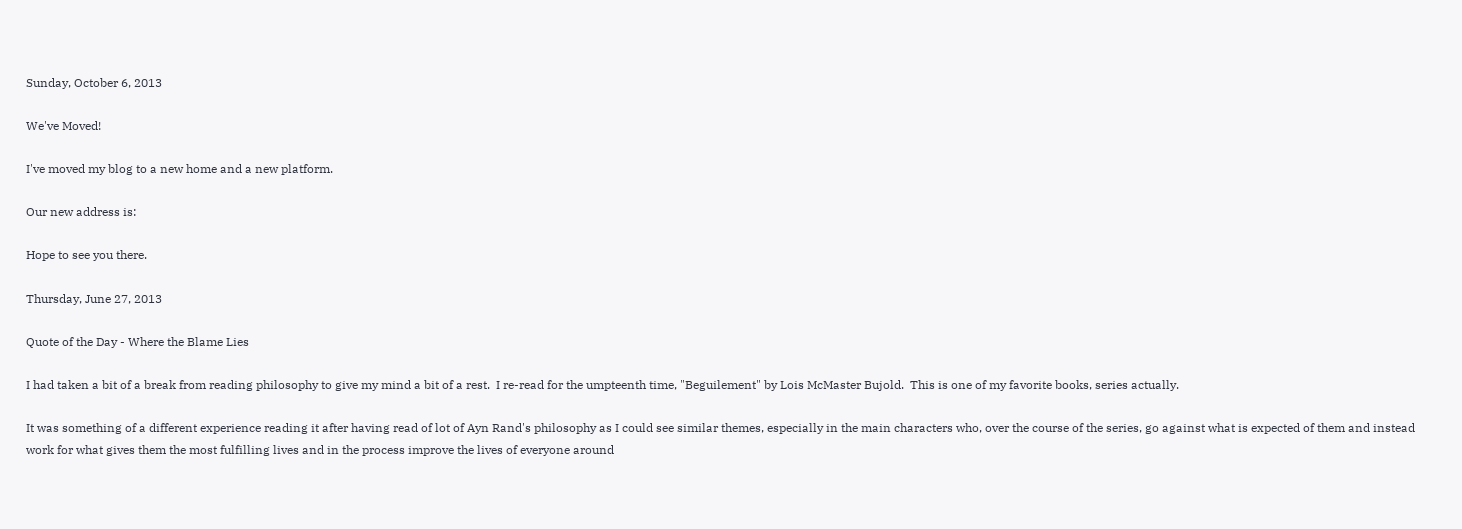Sunday, October 6, 2013

We've Moved!

I've moved my blog to a new home and a new platform.

Our new address is:

Hope to see you there.

Thursday, June 27, 2013

Quote of the Day - Where the Blame Lies

I had taken a bit of a break from reading philosophy to give my mind a bit of a rest.  I re-read for the umpteenth time, "Beguilement" by Lois McMaster Bujold.  This is one of my favorite books, series actually.

It was something of a different experience reading it after having read of lot of Ayn Rand's philosophy as I could see similar themes, especially in the main characters who, over the course of the series, go against what is expected of them and instead work for what gives them the most fulfilling lives and in the process improve the lives of everyone around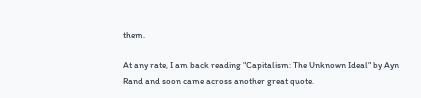them.

At any rate, I am back reading "Capitalism: The Unknown Ideal" by Ayn Rand and soon came across another great quote.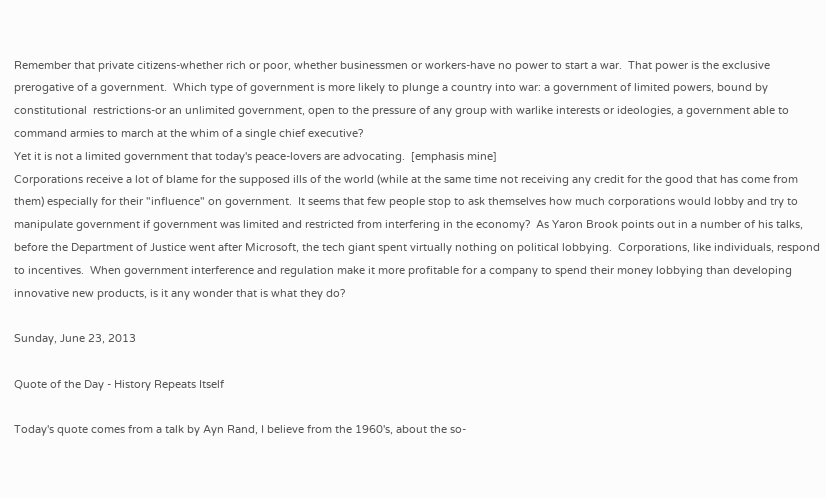Remember that private citizens-whether rich or poor, whether businessmen or workers-have no power to start a war.  That power is the exclusive prerogative of a government.  Which type of government is more likely to plunge a country into war: a government of limited powers, bound by constitutional  restrictions-or an unlimited government, open to the pressure of any group with warlike interests or ideologies, a government able to command armies to march at the whim of a single chief executive?
Yet it is not a limited government that today's peace-lovers are advocating.  [emphasis mine]
Corporations receive a lot of blame for the supposed ills of the world (while at the same time not receiving any credit for the good that has come from them) especially for their "influence" on government.  It seems that few people stop to ask themselves how much corporations would lobby and try to manipulate government if government was limited and restricted from interfering in the economy?  As Yaron Brook points out in a number of his talks, before the Department of Justice went after Microsoft, the tech giant spent virtually nothing on political lobbying.  Corporations, like individuals, respond to incentives.  When government interference and regulation make it more profitable for a company to spend their money lobbying than developing innovative new products, is it any wonder that is what they do?

Sunday, June 23, 2013

Quote of the Day - History Repeats Itself

Today's quote comes from a talk by Ayn Rand, I believe from the 1960's, about the so-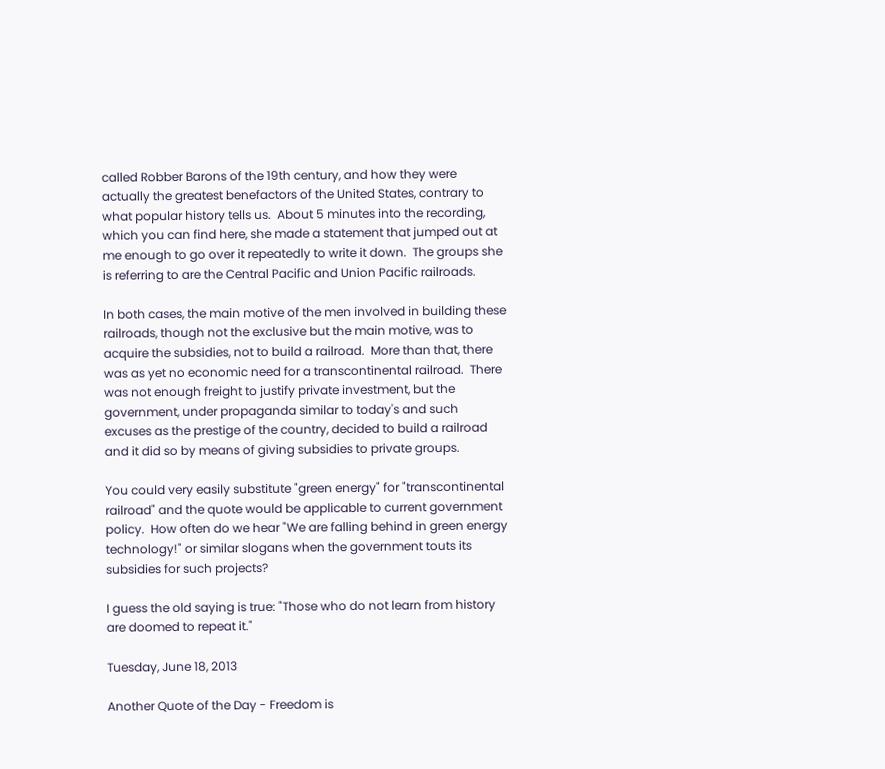called Robber Barons of the 19th century, and how they were actually the greatest benefactors of the United States, contrary to what popular history tells us.  About 5 minutes into the recording, which you can find here, she made a statement that jumped out at me enough to go over it repeatedly to write it down.  The groups she is referring to are the Central Pacific and Union Pacific railroads.

In both cases, the main motive of the men involved in building these railroads, though not the exclusive but the main motive, was to acquire the subsidies, not to build a railroad.  More than that, there was as yet no economic need for a transcontinental railroad.  There was not enough freight to justify private investment, but the government, under propaganda similar to today's and such excuses as the prestige of the country, decided to build a railroad and it did so by means of giving subsidies to private groups.

You could very easily substitute "green energy" for "transcontinental railroad" and the quote would be applicable to current government policy.  How often do we hear "We are falling behind in green energy technology!" or similar slogans when the government touts its subsidies for such projects?

I guess the old saying is true: "Those who do not learn from history are doomed to repeat it."

Tuesday, June 18, 2013

Another Quote of the Day - Freedom is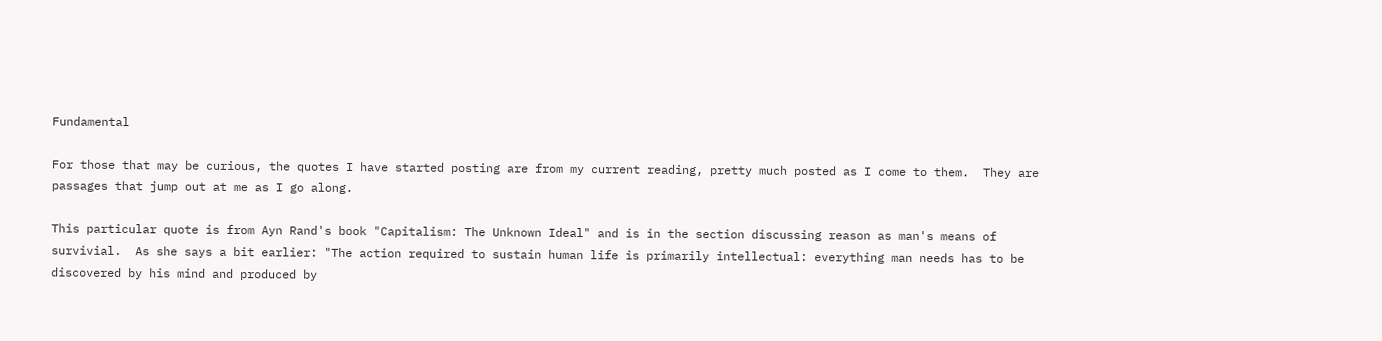Fundamental

For those that may be curious, the quotes I have started posting are from my current reading, pretty much posted as I come to them.  They are passages that jump out at me as I go along.

This particular quote is from Ayn Rand's book "Capitalism: The Unknown Ideal" and is in the section discussing reason as man's means of survivial.  As she says a bit earlier: "The action required to sustain human life is primarily intellectual: everything man needs has to be discovered by his mind and produced by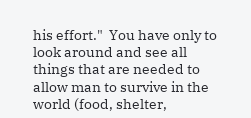his effort."  You have only to look around and see all things that are needed to allow man to survive in the world (food, shelter,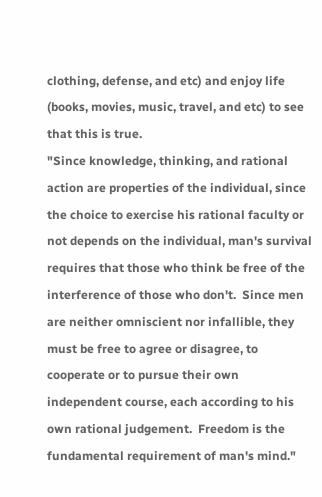clothing, defense, and etc) and enjoy life (books, movies, music, travel, and etc) to see that this is true.
"Since knowledge, thinking, and rational action are properties of the individual, since the choice to exercise his rational faculty or not depends on the individual, man's survival requires that those who think be free of the interference of those who don't.  Since men are neither omniscient nor infallible, they must be free to agree or disagree, to cooperate or to pursue their own independent course, each according to his own rational judgement.  Freedom is the fundamental requirement of man's mind."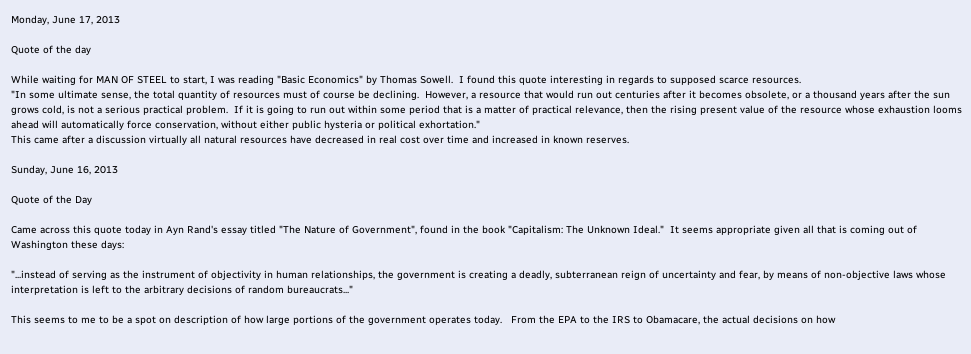Monday, June 17, 2013

Quote of the day

While waiting for MAN OF STEEL to start, I was reading "Basic Economics" by Thomas Sowell.  I found this quote interesting in regards to supposed scarce resources.
"In some ultimate sense, the total quantity of resources must of course be declining.  However, a resource that would run out centuries after it becomes obsolete, or a thousand years after the sun grows cold, is not a serious practical problem.  If it is going to run out within some period that is a matter of practical relevance, then the rising present value of the resource whose exhaustion looms ahead will automatically force conservation, without either public hysteria or political exhortation."
This came after a discussion virtually all natural resources have decreased in real cost over time and increased in known reserves.

Sunday, June 16, 2013

Quote of the Day

Came across this quote today in Ayn Rand's essay titled "The Nature of Government", found in the book "Capitalism: The Unknown Ideal."  It seems appropriate given all that is coming out of Washington these days:

"...instead of serving as the instrument of objectivity in human relationships, the government is creating a deadly, subterranean reign of uncertainty and fear, by means of non-objective laws whose interpretation is left to the arbitrary decisions of random bureaucrats..."

This seems to me to be a spot on description of how large portions of the government operates today.   From the EPA to the IRS to Obamacare, the actual decisions on how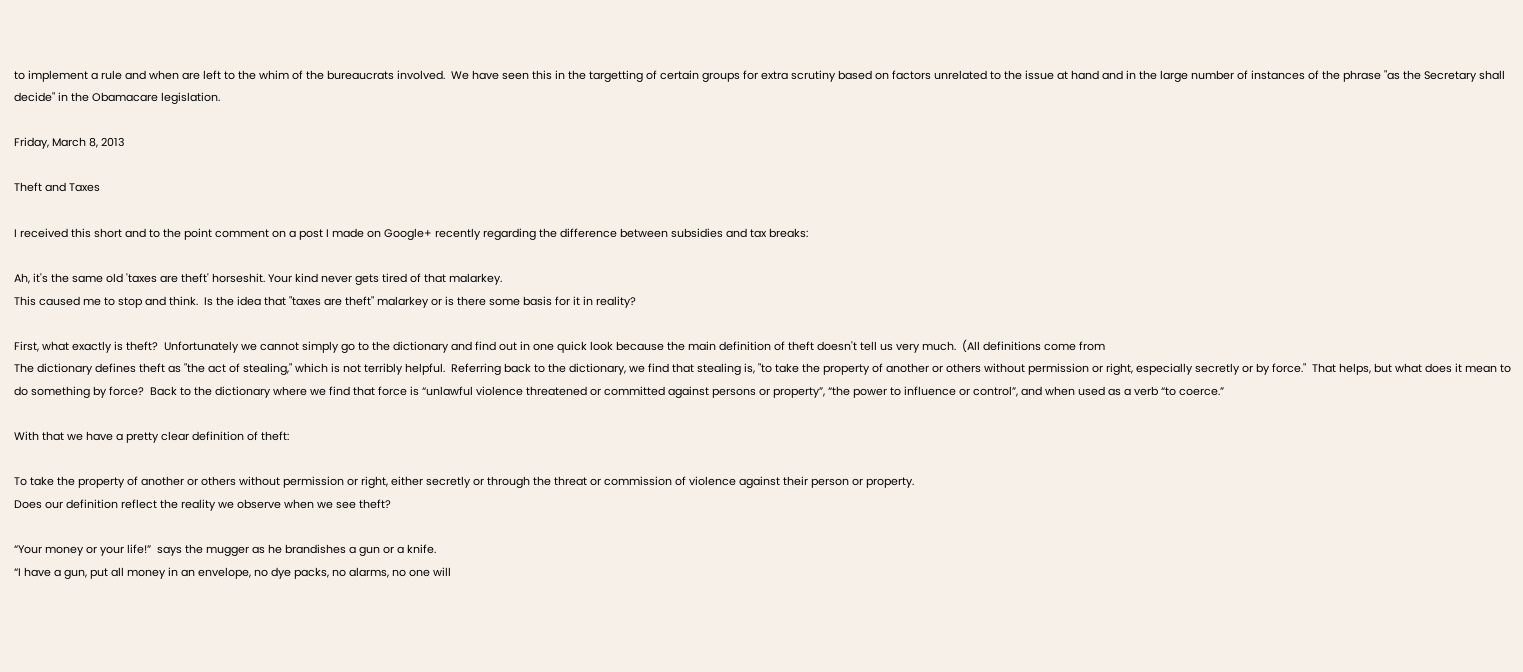to implement a rule and when are left to the whim of the bureaucrats involved.  We have seen this in the targetting of certain groups for extra scrutiny based on factors unrelated to the issue at hand and in the large number of instances of the phrase "as the Secretary shall decide" in the Obamacare legislation.

Friday, March 8, 2013

Theft and Taxes

I received this short and to the point comment on a post I made on Google+ recently regarding the difference between subsidies and tax breaks:

Ah, it's the same old 'taxes are theft' horseshit. Your kind never gets tired of that malarkey.
This caused me to stop and think.  Is the idea that "taxes are theft" malarkey or is there some basis for it in reality?

First, what exactly is theft?  Unfortunately we cannot simply go to the dictionary and find out in one quick look because the main definition of theft doesn't tell us very much.  (All definitions come from
The dictionary defines theft as "the act of stealing," which is not terribly helpful.  Referring back to the dictionary, we find that stealing is, "to take the property of another or others without permission or right, especially secretly or by force."  That helps, but what does it mean to do something by force?  Back to the dictionary where we find that force is “unlawful violence threatened or committed against persons or property”, “the power to influence or control”, and when used as a verb “to coerce.”

With that we have a pretty clear definition of theft:

To take the property of another or others without permission or right, either secretly or through the threat or commission of violence against their person or property.
Does our definition reflect the reality we observe when we see theft?

“Your money or your life!”  says the mugger as he brandishes a gun or a knife.
“I have a gun, put all money in an envelope, no dye packs, no alarms, no one will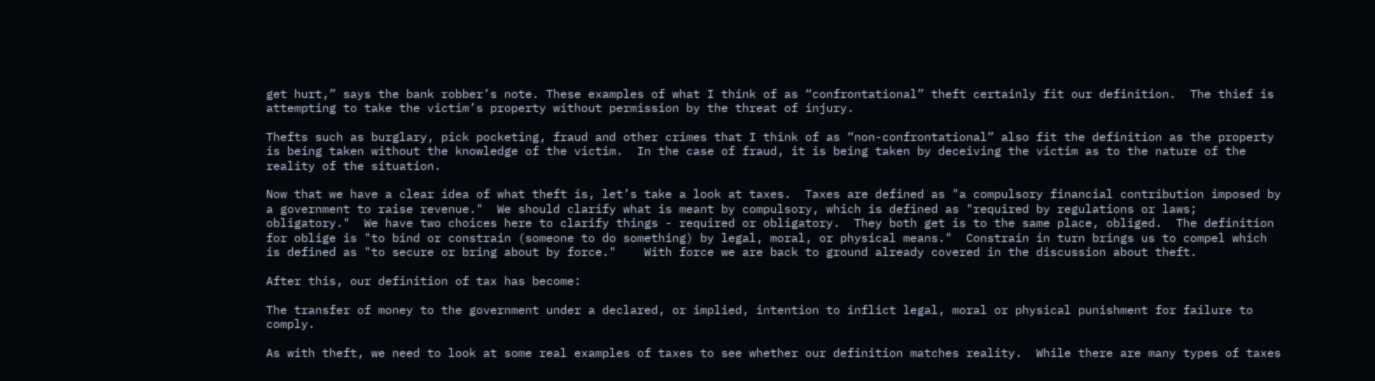get hurt,” says the bank robber’s note. These examples of what I think of as “confrontational” theft certainly fit our definition.  The thief is attempting to take the victim’s property without permission by the threat of injury.

Thefts such as burglary, pick pocketing, fraud and other crimes that I think of as “non-confrontational” also fit the definition as the property is being taken without the knowledge of the victim.  In the case of fraud, it is being taken by deceiving the victim as to the nature of the reality of the situation.

Now that we have a clear idea of what theft is, let’s take a look at taxes.  Taxes are defined as "a compulsory financial contribution imposed by a government to raise revenue."  We should clarify what is meant by compulsory, which is defined as "required by regulations or laws; obligatory."  We have two choices here to clarify things - required or obligatory.  They both get is to the same place, obliged.  The definition for oblige is "to bind or constrain (someone to do something) by legal, moral, or physical means."  Constrain in turn brings us to compel which is defined as "to secure or bring about by force."    With force we are back to ground already covered in the discussion about theft.

After this, our definition of tax has become:

The transfer of money to the government under a declared, or implied, intention to inflict legal, moral or physical punishment for failure to comply.

As with theft, we need to look at some real examples of taxes to see whether our definition matches reality.  While there are many types of taxes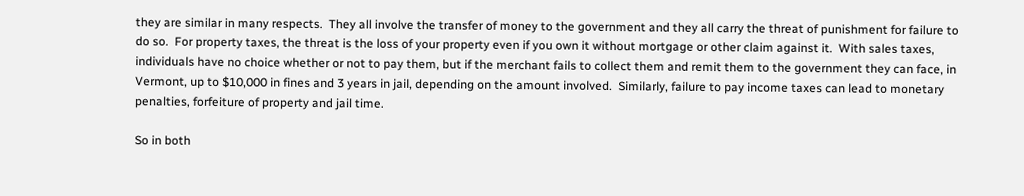they are similar in many respects.  They all involve the transfer of money to the government and they all carry the threat of punishment for failure to do so.  For property taxes, the threat is the loss of your property even if you own it without mortgage or other claim against it.  With sales taxes, individuals have no choice whether or not to pay them, but if the merchant fails to collect them and remit them to the government they can face, in Vermont, up to $10,000 in fines and 3 years in jail, depending on the amount involved.  Similarly, failure to pay income taxes can lead to monetary penalties, forfeiture of property and jail time.

So in both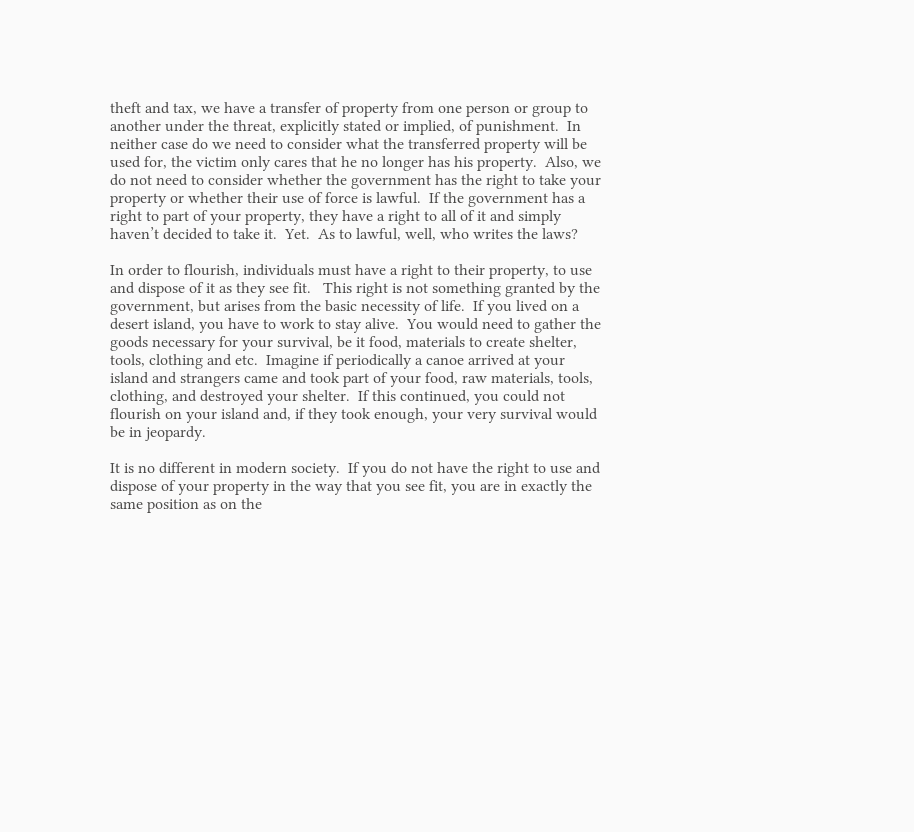theft and tax, we have a transfer of property from one person or group to another under the threat, explicitly stated or implied, of punishment.  In neither case do we need to consider what the transferred property will be used for, the victim only cares that he no longer has his property.  Also, we do not need to consider whether the government has the right to take your property or whether their use of force is lawful.  If the government has a right to part of your property, they have a right to all of it and simply haven’t decided to take it.  Yet.  As to lawful, well, who writes the laws?

In order to flourish, individuals must have a right to their property, to use and dispose of it as they see fit.   This right is not something granted by the government, but arises from the basic necessity of life.  If you lived on a desert island, you have to work to stay alive.  You would need to gather the goods necessary for your survival, be it food, materials to create shelter, tools, clothing and etc.  Imagine if periodically a canoe arrived at your island and strangers came and took part of your food, raw materials, tools, clothing, and destroyed your shelter.  If this continued, you could not flourish on your island and, if they took enough, your very survival would be in jeopardy.

It is no different in modern society.  If you do not have the right to use and dispose of your property in the way that you see fit, you are in exactly the same position as on the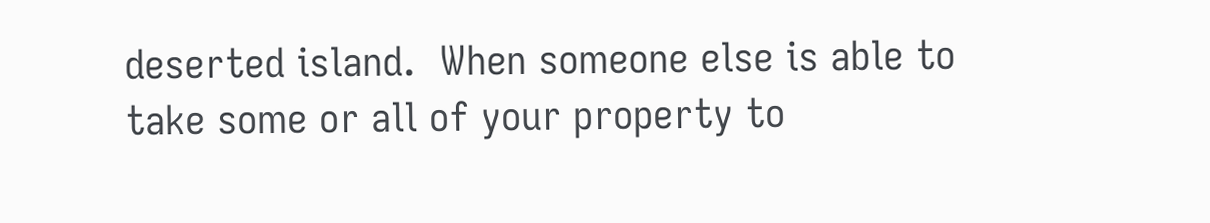deserted island.  When someone else is able to take some or all of your property to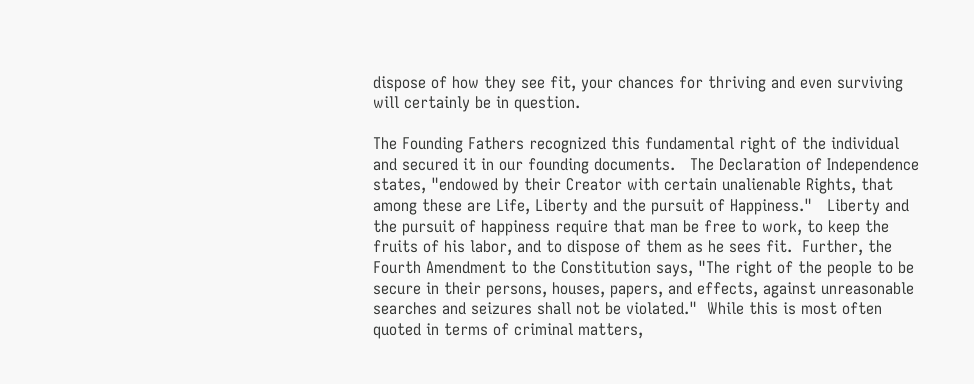dispose of how they see fit, your chances for thriving and even surviving will certainly be in question.

The Founding Fathers recognized this fundamental right of the individual and secured it in our founding documents.   The Declaration of Independence states, "endowed by their Creator with certain unalienable Rights, that among these are Life, Liberty and the pursuit of Happiness."   Liberty and the pursuit of happiness require that man be free to work, to keep the fruits of his labor, and to dispose of them as he sees fit.  Further, the Fourth Amendment to the Constitution says, "The right of the people to be secure in their persons, houses, papers, and effects, against unreasonable searches and seizures shall not be violated."  While this is most often quoted in terms of criminal matters,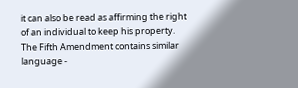it can also be read as affirming the right of an individual to keep his property.  The Fifth Amendment contains similar language -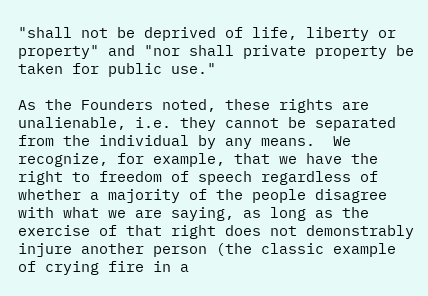"shall not be deprived of life, liberty or property" and "nor shall private property be taken for public use."

As the Founders noted, these rights are unalienable, i.e. they cannot be separated from the individual by any means.  We recognize, for example, that we have the right to freedom of speech regardless of whether a majority of the people disagree with what we are saying, as long as the exercise of that right does not demonstrably injure another person (the classic example of crying fire in a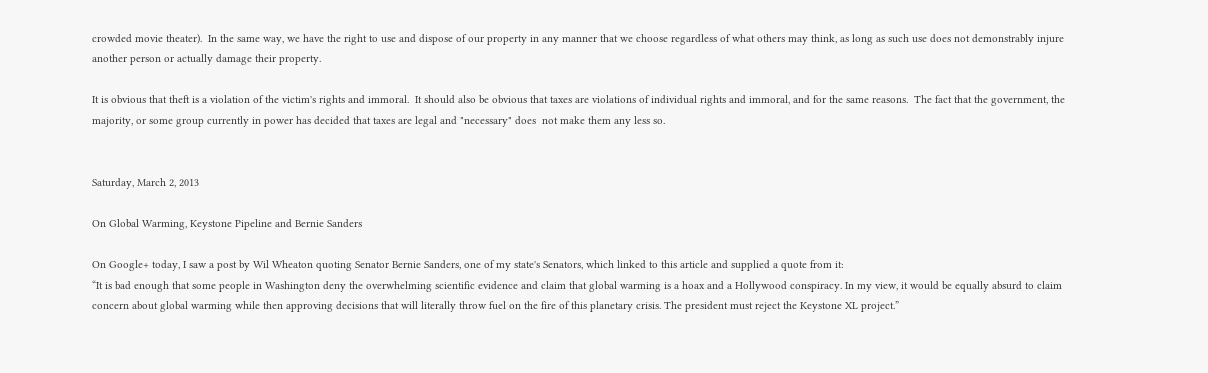crowded movie theater).  In the same way, we have the right to use and dispose of our property in any manner that we choose regardless of what others may think, as long as such use does not demonstrably injure another person or actually damage their property.

It is obvious that theft is a violation of the victim's rights and immoral.  It should also be obvious that taxes are violations of individual rights and immoral, and for the same reasons.  The fact that the government, the majority, or some group currently in power has decided that taxes are legal and "necessary" does  not make them any less so.


Saturday, March 2, 2013

On Global Warming, Keystone Pipeline and Bernie Sanders

On Google+ today, I saw a post by Wil Wheaton quoting Senator Bernie Sanders, one of my state's Senators, which linked to this article and supplied a quote from it:
“It is bad enough that some people in Washington deny the overwhelming scientific evidence and claim that global warming is a hoax and a Hollywood conspiracy. In my view, it would be equally absurd to claim concern about global warming while then approving decisions that will literally throw fuel on the fire of this planetary crisis. The president must reject the Keystone XL project.”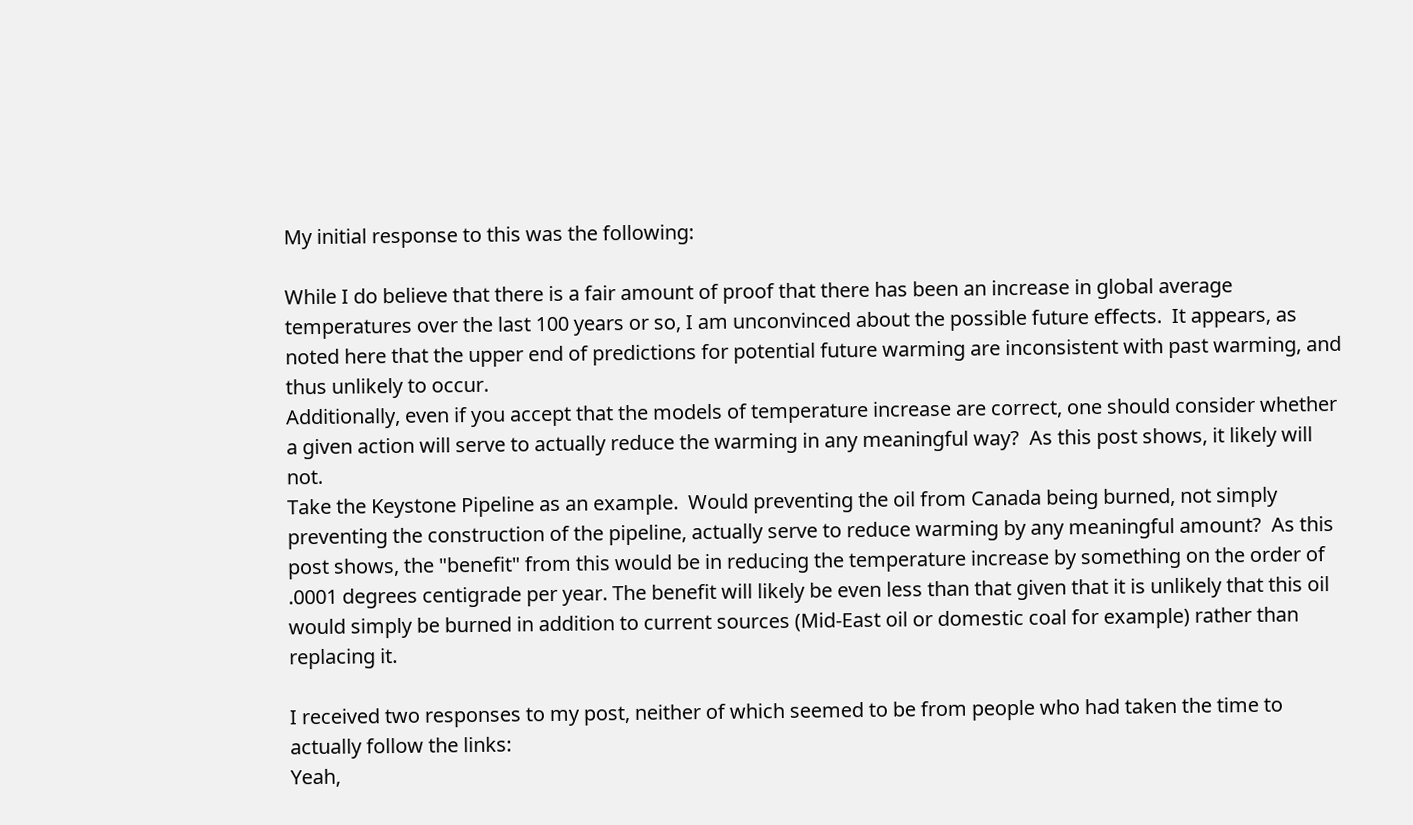My initial response to this was the following:

While I do believe that there is a fair amount of proof that there has been an increase in global average temperatures over the last 100 years or so, I am unconvinced about the possible future effects.  It appears, as noted here that the upper end of predictions for potential future warming are inconsistent with past warming, and thus unlikely to occur.
Additionally, even if you accept that the models of temperature increase are correct, one should consider whether a given action will serve to actually reduce the warming in any meaningful way?  As this post shows, it likely will not.
Take the Keystone Pipeline as an example.  Would preventing the oil from Canada being burned, not simply preventing the construction of the pipeline, actually serve to reduce warming by any meaningful amount?  As this post shows, the "benefit" from this would be in reducing the temperature increase by something on the order of .0001 degrees centigrade per year. The benefit will likely be even less than that given that it is unlikely that this oil would simply be burned in addition to current sources (Mid-East oil or domestic coal for example) rather than replacing it.

I received two responses to my post, neither of which seemed to be from people who had taken the time to actually follow the links:
Yeah,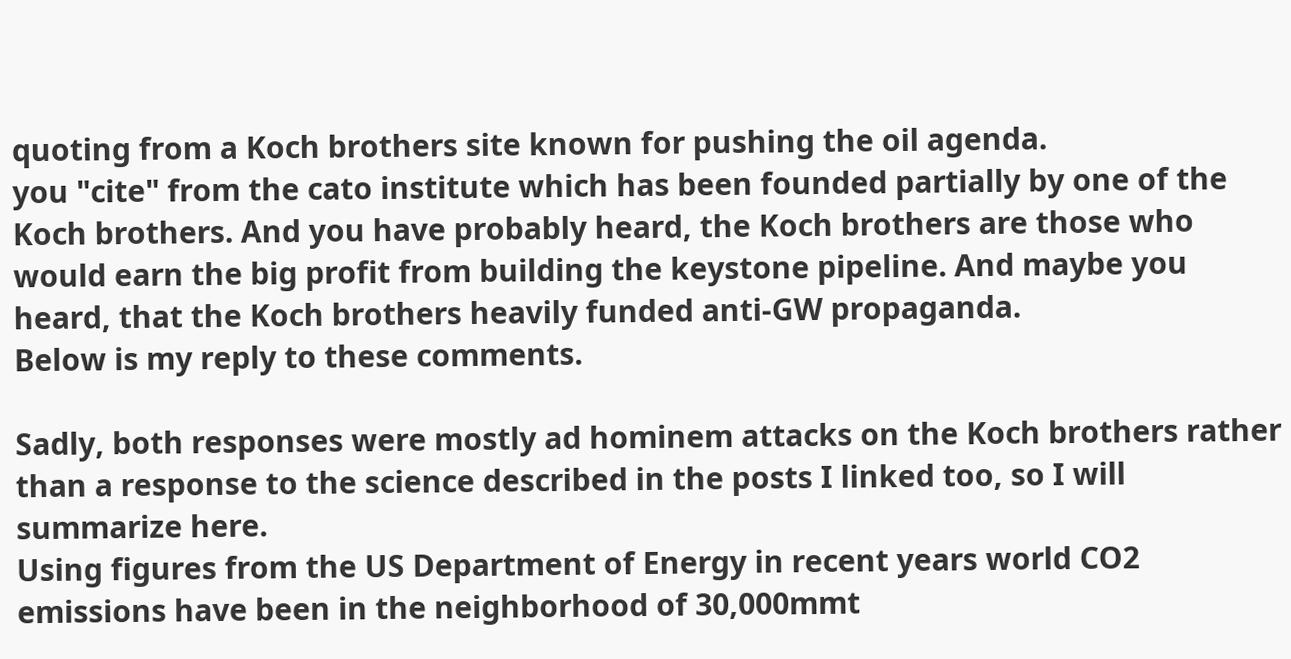quoting from a Koch brothers site known for pushing the oil agenda.
you "cite" from the cato institute which has been founded partially by one of the Koch brothers. And you have probably heard, the Koch brothers are those who would earn the big profit from building the keystone pipeline. And maybe you heard, that the Koch brothers heavily funded anti-GW propaganda.
Below is my reply to these comments.

Sadly, both responses were mostly ad hominem attacks on the Koch brothers rather than a response to the science described in the posts I linked too, so I will summarize here.
Using figures from the US Department of Energy in recent years world CO2 emissions have been in the neighborhood of 30,000mmt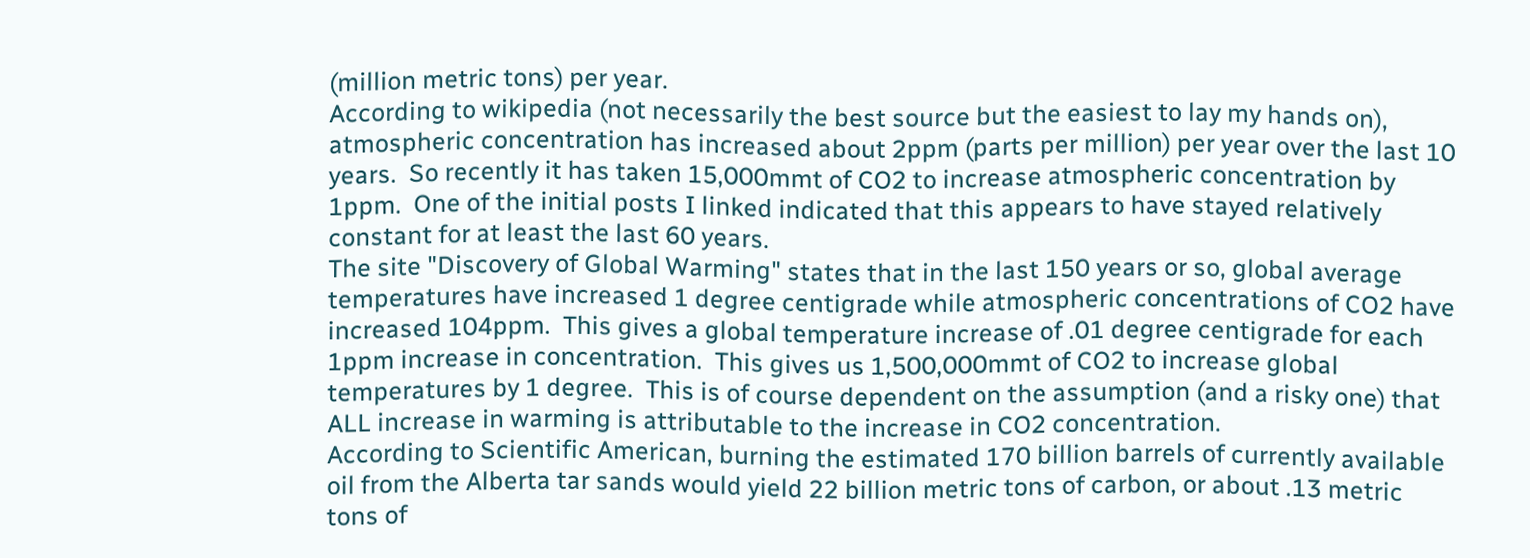(million metric tons) per year.
According to wikipedia (not necessarily the best source but the easiest to lay my hands on), atmospheric concentration has increased about 2ppm (parts per million) per year over the last 10 years.  So recently it has taken 15,000mmt of CO2 to increase atmospheric concentration by 1ppm.  One of the initial posts I linked indicated that this appears to have stayed relatively constant for at least the last 60 years.
The site "Discovery of Global Warming" states that in the last 150 years or so, global average temperatures have increased 1 degree centigrade while atmospheric concentrations of CO2 have increased 104ppm.  This gives a global temperature increase of .01 degree centigrade for each 1ppm increase in concentration.  This gives us 1,500,000mmt of CO2 to increase global temperatures by 1 degree.  This is of course dependent on the assumption (and a risky one) that ALL increase in warming is attributable to the increase in CO2 concentration.
According to Scientific American, burning the estimated 170 billion barrels of currently available oil from the Alberta tar sands would yield 22 billion metric tons of carbon, or about .13 metric tons of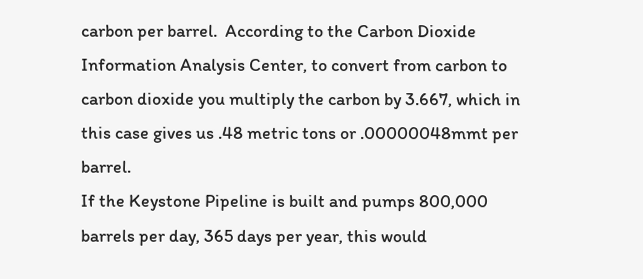carbon per barrel.  According to the Carbon Dioxide Information Analysis Center, to convert from carbon to carbon dioxide you multiply the carbon by 3.667, which in this case gives us .48 metric tons or .00000048mmt per barrel.
If the Keystone Pipeline is built and pumps 800,000 barrels per day, 365 days per year, this would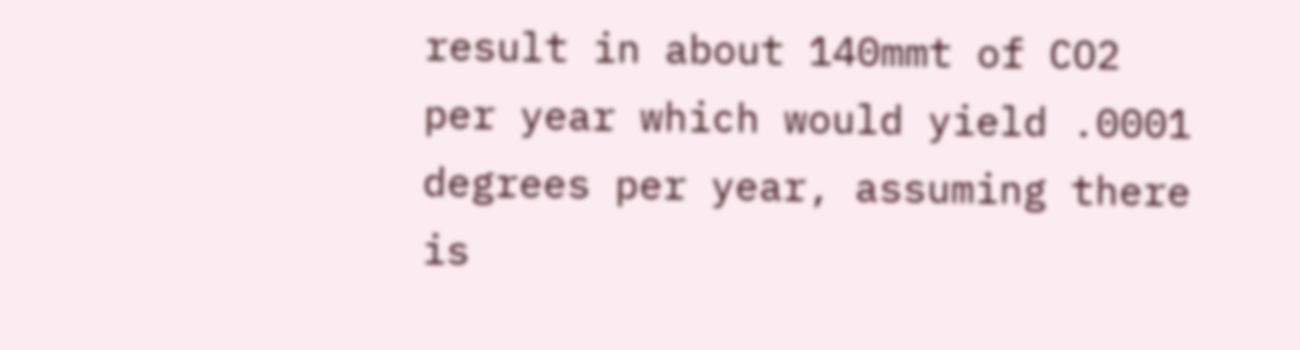result in about 140mmt of CO2 per year which would yield .0001 degrees per year, assuming there is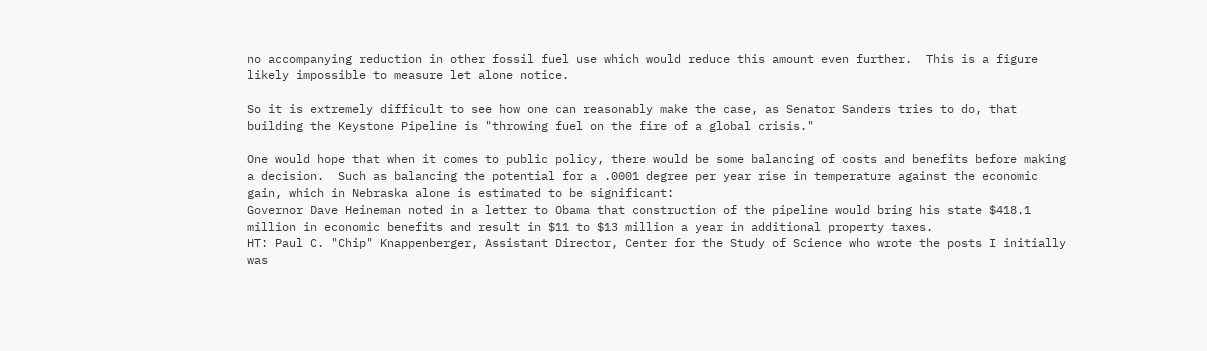no accompanying reduction in other fossil fuel use which would reduce this amount even further.  This is a figure likely impossible to measure let alone notice.

So it is extremely difficult to see how one can reasonably make the case, as Senator Sanders tries to do, that building the Keystone Pipeline is "throwing fuel on the fire of a global crisis."

One would hope that when it comes to public policy, there would be some balancing of costs and benefits before making a decision.  Such as balancing the potential for a .0001 degree per year rise in temperature against the economic gain, which in Nebraska alone is estimated to be significant:
Governor Dave Heineman noted in a letter to Obama that construction of the pipeline would bring his state $418.1 million in economic benefits and result in $11 to $13 million a year in additional property taxes.
HT: Paul C. "Chip" Knappenberger, Assistant Director, Center for the Study of Science who wrote the posts I initially was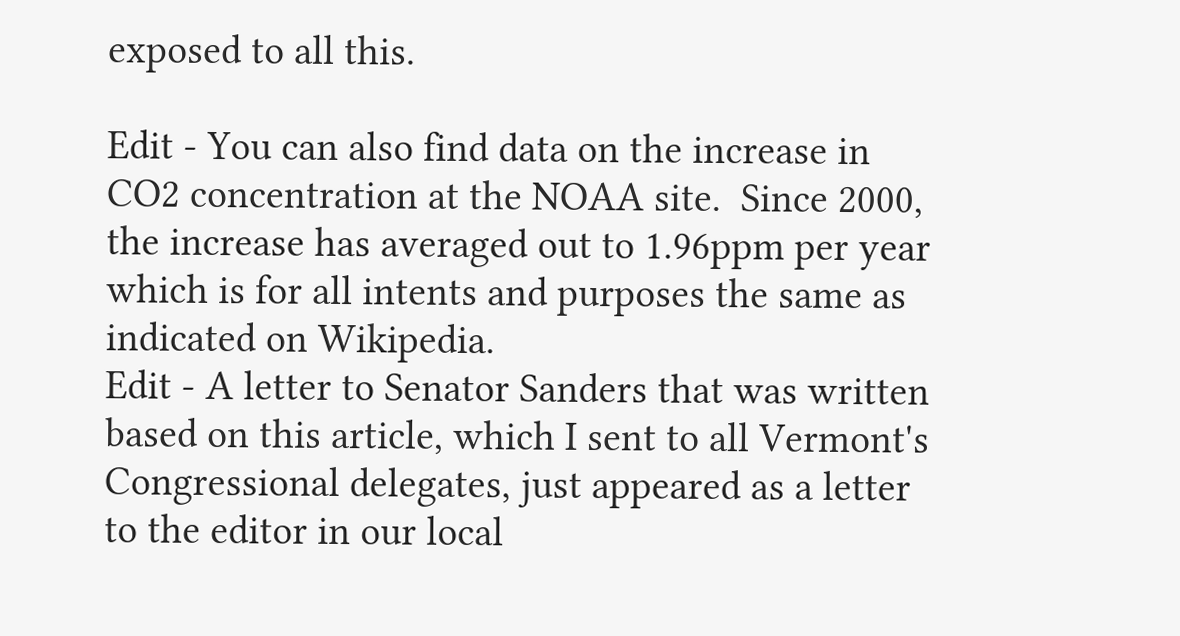exposed to all this.

Edit - You can also find data on the increase in CO2 concentration at the NOAA site.  Since 2000, the increase has averaged out to 1.96ppm per year which is for all intents and purposes the same as indicated on Wikipedia.
Edit - A letter to Senator Sanders that was written based on this article, which I sent to all Vermont's Congressional delegates, just appeared as a letter to the editor in our local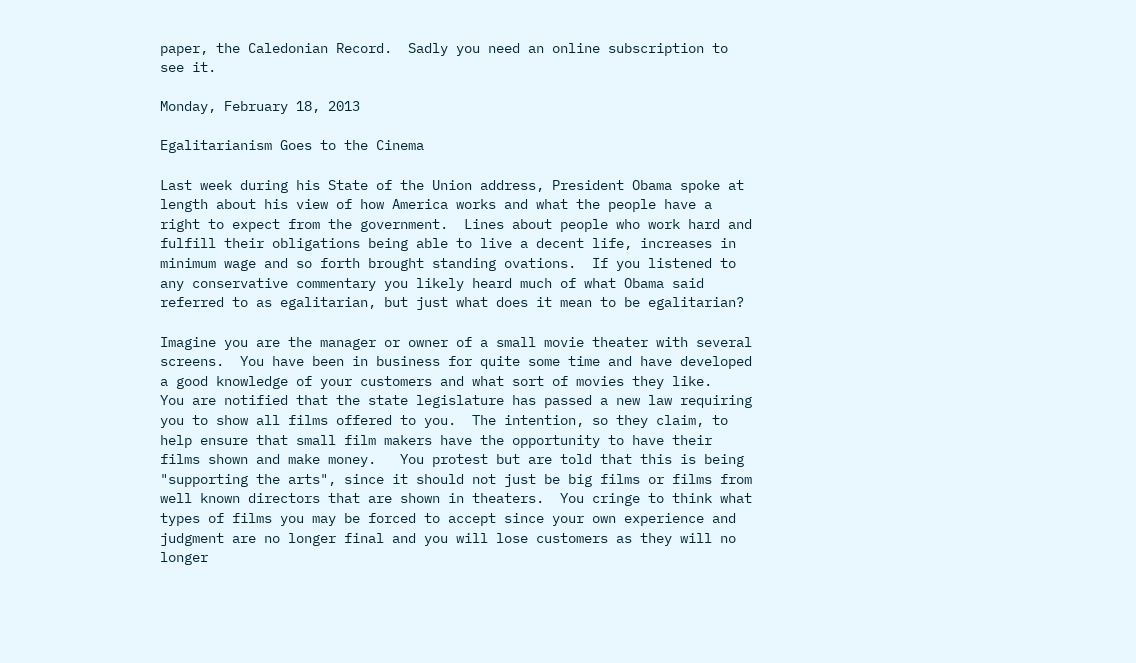paper, the Caledonian Record.  Sadly you need an online subscription to see it.

Monday, February 18, 2013

Egalitarianism Goes to the Cinema

Last week during his State of the Union address, President Obama spoke at length about his view of how America works and what the people have a right to expect from the government.  Lines about people who work hard and fulfill their obligations being able to live a decent life, increases in minimum wage and so forth brought standing ovations.  If you listened to any conservative commentary you likely heard much of what Obama said referred to as egalitarian, but just what does it mean to be egalitarian?

Imagine you are the manager or owner of a small movie theater with several screens.  You have been in business for quite some time and have developed a good knowledge of your customers and what sort of movies they like.   You are notified that the state legislature has passed a new law requiring you to show all films offered to you.  The intention, so they claim, to help ensure that small film makers have the opportunity to have their films shown and make money.   You protest but are told that this is being "supporting the arts", since it should not just be big films or films from well known directors that are shown in theaters.  You cringe to think what types of films you may be forced to accept since your own experience and judgment are no longer final and you will lose customers as they will no longer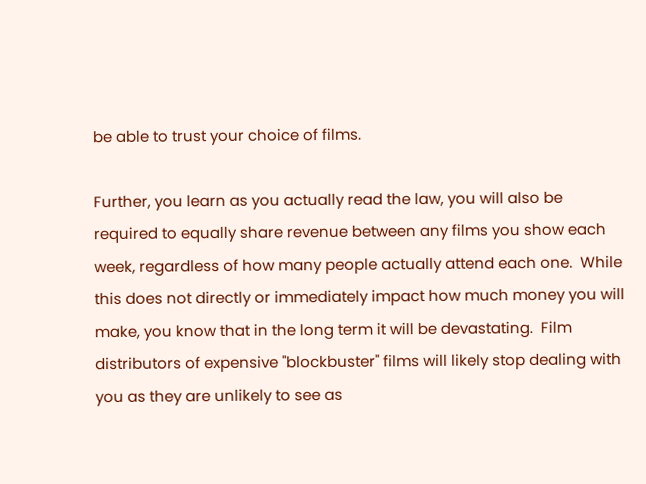be able to trust your choice of films.

Further, you learn as you actually read the law, you will also be required to equally share revenue between any films you show each week, regardless of how many people actually attend each one.  While this does not directly or immediately impact how much money you will make, you know that in the long term it will be devastating.  Film distributors of expensive "blockbuster" films will likely stop dealing with you as they are unlikely to see as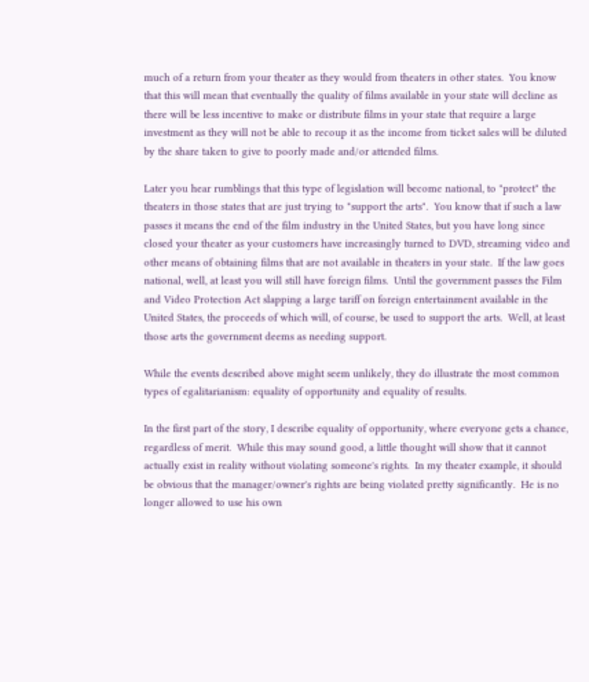much of a return from your theater as they would from theaters in other states.  You know that this will mean that eventually the quality of films available in your state will decline as there will be less incentive to make or distribute films in your state that require a large investment as they will not be able to recoup it as the income from ticket sales will be diluted by the share taken to give to poorly made and/or attended films.

Later you hear rumblings that this type of legislation will become national, to "protect" the theaters in those states that are just trying to "support the arts".  You know that if such a law passes it means the end of the film industry in the United States, but you have long since closed your theater as your customers have increasingly turned to DVD, streaming video and other means of obtaining films that are not available in theaters in your state.  If the law goes national, well, at least you will still have foreign films.  Until the government passes the Film and Video Protection Act slapping a large tariff on foreign entertainment available in the United States, the proceeds of which will, of course, be used to support the arts.  Well, at least those arts the government deems as needing support.

While the events described above might seem unlikely, they do illustrate the most common types of egalitarianism: equality of opportunity and equality of results.

In the first part of the story, I describe equality of opportunity, where everyone gets a chance, regardless of merit.  While this may sound good, a little thought will show that it cannot actually exist in reality without violating someone's rights.  In my theater example, it should be obvious that the manager/owner's rights are being violated pretty significantly.  He is no longer allowed to use his own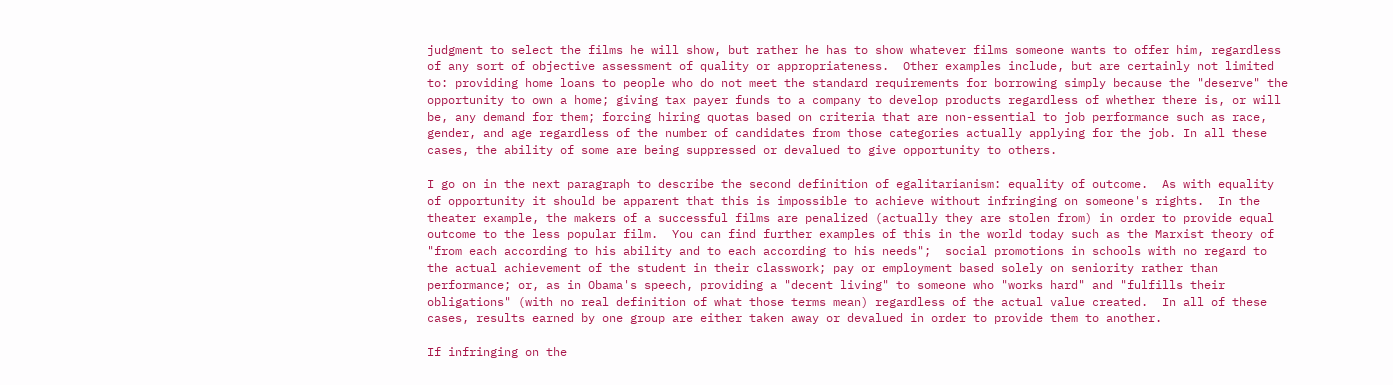judgment to select the films he will show, but rather he has to show whatever films someone wants to offer him, regardless of any sort of objective assessment of quality or appropriateness.  Other examples include, but are certainly not limited to: providing home loans to people who do not meet the standard requirements for borrowing simply because the "deserve" the opportunity to own a home; giving tax payer funds to a company to develop products regardless of whether there is, or will be, any demand for them; forcing hiring quotas based on criteria that are non-essential to job performance such as race, gender, and age regardless of the number of candidates from those categories actually applying for the job. In all these cases, the ability of some are being suppressed or devalued to give opportunity to others.

I go on in the next paragraph to describe the second definition of egalitarianism: equality of outcome.  As with equality of opportunity it should be apparent that this is impossible to achieve without infringing on someone's rights.  In the theater example, the makers of a successful films are penalized (actually they are stolen from) in order to provide equal outcome to the less popular film.  You can find further examples of this in the world today such as the Marxist theory of "from each according to his ability and to each according to his needs";  social promotions in schools with no regard to the actual achievement of the student in their classwork; pay or employment based solely on seniority rather than performance; or, as in Obama's speech, providing a "decent living" to someone who "works hard" and "fulfills their obligations" (with no real definition of what those terms mean) regardless of the actual value created.  In all of these cases, results earned by one group are either taken away or devalued in order to provide them to another.

If infringing on the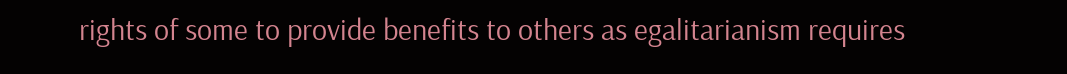rights of some to provide benefits to others as egalitarianism requires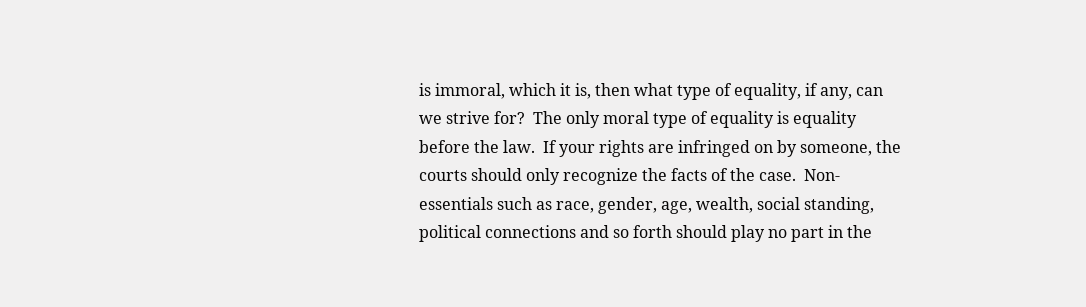is immoral, which it is, then what type of equality, if any, can we strive for?  The only moral type of equality is equality before the law.  If your rights are infringed on by someone, the courts should only recognize the facts of the case.  Non-essentials such as race, gender, age, wealth, social standing, political connections and so forth should play no part in the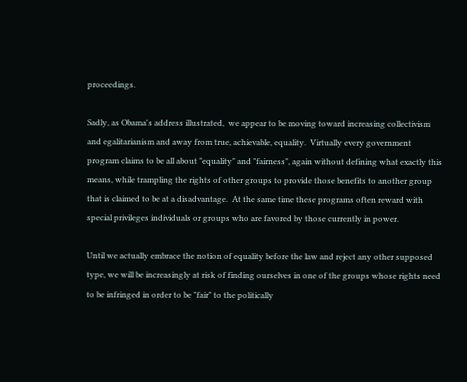proceedings.

Sadly, as Obama's address illustrated,  we appear to be moving toward increasing collectivism and egalitarianism and away from true, achievable, equality.  Virtually every government program claims to be all about "equality" and "fairness", again without defining what exactly this means, while trampling the rights of other groups to provide those benefits to another group that is claimed to be at a disadvantage.  At the same time these programs often reward with special privileges individuals or groups who are favored by those currently in power.

Until we actually embrace the notion of equality before the law and reject any other supposed type, we will be increasingly at risk of finding ourselves in one of the groups whose rights need to be infringed in order to be "fair" to the politically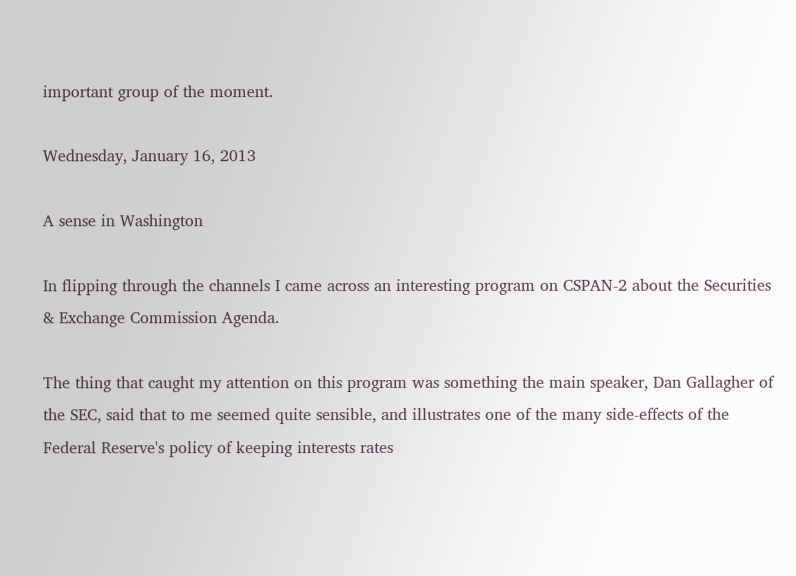important group of the moment.

Wednesday, January 16, 2013

A sense in Washington

In flipping through the channels I came across an interesting program on CSPAN-2 about the Securities & Exchange Commission Agenda.

The thing that caught my attention on this program was something the main speaker, Dan Gallagher of the SEC, said that to me seemed quite sensible, and illustrates one of the many side-effects of the Federal Reserve's policy of keeping interests rates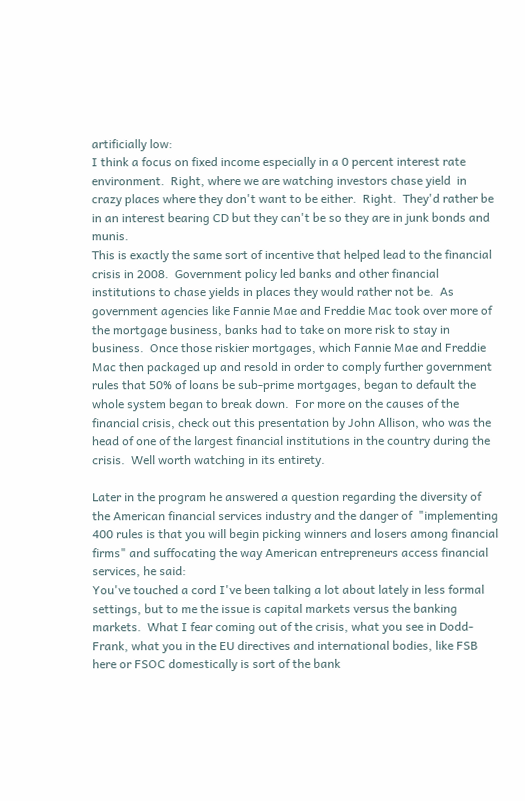artificially low:
I think a focus on fixed income especially in a 0 percent interest rate environment.  Right, where we are watching investors chase yield  in crazy places where they don't want to be either.  Right.  They'd rather be in an interest bearing CD but they can't be so they are in junk bonds and munis.
This is exactly the same sort of incentive that helped lead to the financial crisis in 2008.  Government policy led banks and other financial institutions to chase yields in places they would rather not be.  As government agencies like Fannie Mae and Freddie Mac took over more of the mortgage business, banks had to take on more risk to stay in business.  Once those riskier mortgages, which Fannie Mae and Freddie Mac then packaged up and resold in order to comply further government rules that 50% of loans be sub-prime mortgages, began to default the whole system began to break down.  For more on the causes of the financial crisis, check out this presentation by John Allison, who was the head of one of the largest financial institutions in the country during the crisis.  Well worth watching in its entirety.

Later in the program he answered a question regarding the diversity of the American financial services industry and the danger of  "implementing 400 rules is that you will begin picking winners and losers among financial firms" and suffocating the way American entrepreneurs access financial services, he said:
You've touched a cord I've been talking a lot about lately in less formal settings, but to me the issue is capital markets versus the banking markets.  What I fear coming out of the crisis, what you see in Dodd-Frank, what you in the EU directives and international bodies, like FSB here or FSOC domestically is sort of the bank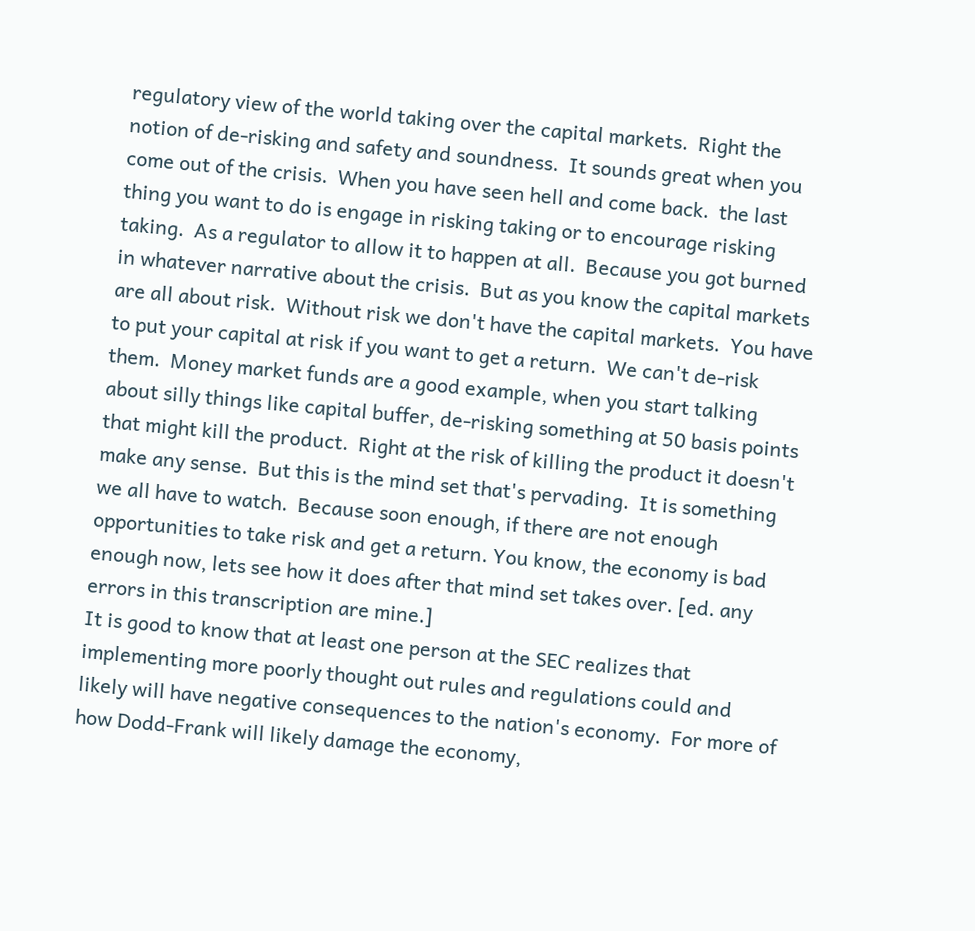regulatory view of the world taking over the capital markets.  Right the notion of de-risking and safety and soundness.  It sounds great when you come out of the crisis.  When you have seen hell and come back.  the last thing you want to do is engage in risking taking or to encourage risking taking.  As a regulator to allow it to happen at all.  Because you got burned in whatever narrative about the crisis.  But as you know the capital markets are all about risk.  Without risk we don't have the capital markets.  You have to put your capital at risk if you want to get a return.  We can't de-risk them.  Money market funds are a good example, when you start talking about silly things like capital buffer, de-risking something at 50 basis points that might kill the product.  Right at the risk of killing the product it doesn't make any sense.  But this is the mind set that's pervading.  It is something we all have to watch.  Because soon enough, if there are not enough opportunities to take risk and get a return. You know, the economy is bad enough now, lets see how it does after that mind set takes over. [ed. any errors in this transcription are mine.]
It is good to know that at least one person at the SEC realizes that implementing more poorly thought out rules and regulations could and likely will have negative consequences to the nation's economy.  For more of how Dodd-Frank will likely damage the economy,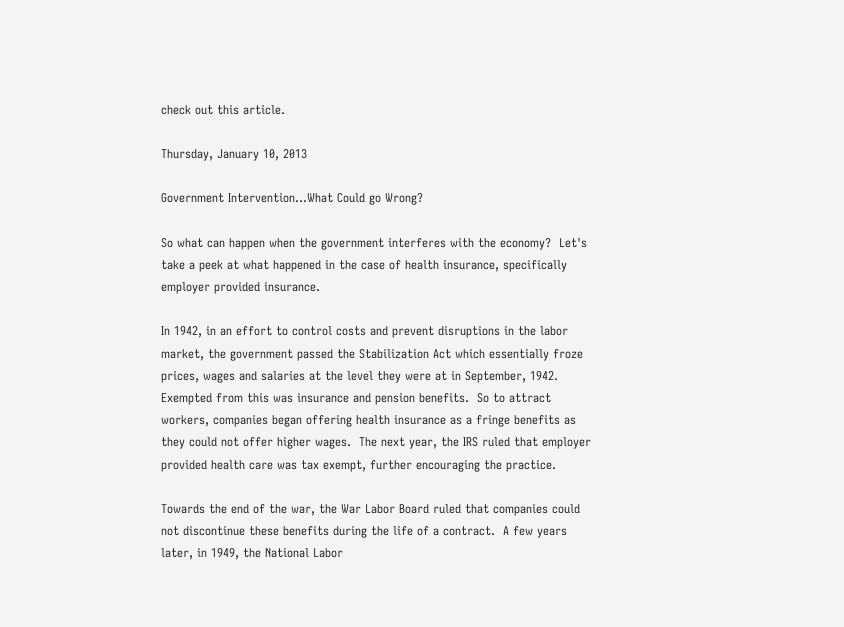check out this article.

Thursday, January 10, 2013

Government Intervention...What Could go Wrong?

So what can happen when the government interferes with the economy?  Let's take a peek at what happened in the case of health insurance, specifically employer provided insurance.

In 1942, in an effort to control costs and prevent disruptions in the labor market, the government passed the Stabilization Act which essentially froze prices, wages and salaries at the level they were at in September, 1942.  Exempted from this was insurance and pension benefits.  So to attract workers, companies began offering health insurance as a fringe benefits as they could not offer higher wages.  The next year, the IRS ruled that employer provided health care was tax exempt, further encouraging the practice.

Towards the end of the war, the War Labor Board ruled that companies could not discontinue these benefits during the life of a contract.  A few years later, in 1949, the National Labor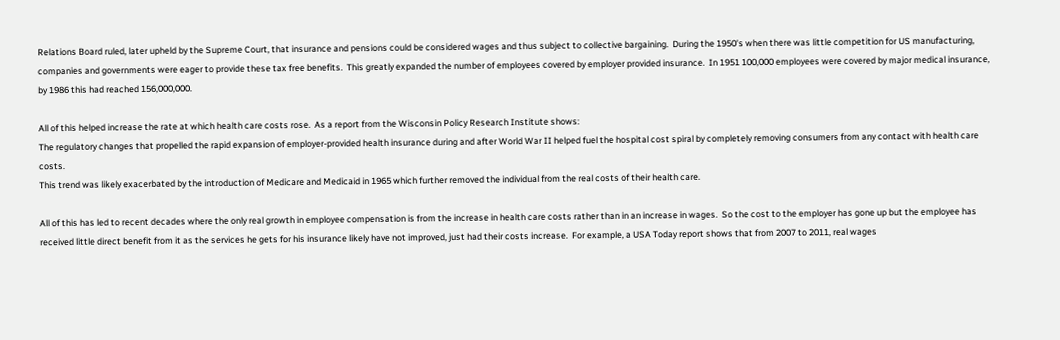Relations Board ruled, later upheld by the Supreme Court, that insurance and pensions could be considered wages and thus subject to collective bargaining.  During the 1950's when there was little competition for US manufacturing, companies and governments were eager to provide these tax free benefits.  This greatly expanded the number of employees covered by employer provided insurance.  In 1951 100,000 employees were covered by major medical insurance, by 1986 this had reached 156,000,000.

All of this helped increase the rate at which health care costs rose.  As a report from the Wisconsin Policy Research Institute shows:
The regulatory changes that propelled the rapid expansion of employer-provided health insurance during and after World War II helped fuel the hospital cost spiral by completely removing consumers from any contact with health care costs.
This trend was likely exacerbated by the introduction of Medicare and Medicaid in 1965 which further removed the individual from the real costs of their health care.

All of this has led to recent decades where the only real growth in employee compensation is from the increase in health care costs rather than in an increase in wages.  So the cost to the employer has gone up but the employee has received little direct benefit from it as the services he gets for his insurance likely have not improved, just had their costs increase.  For example, a USA Today report shows that from 2007 to 2011, real wages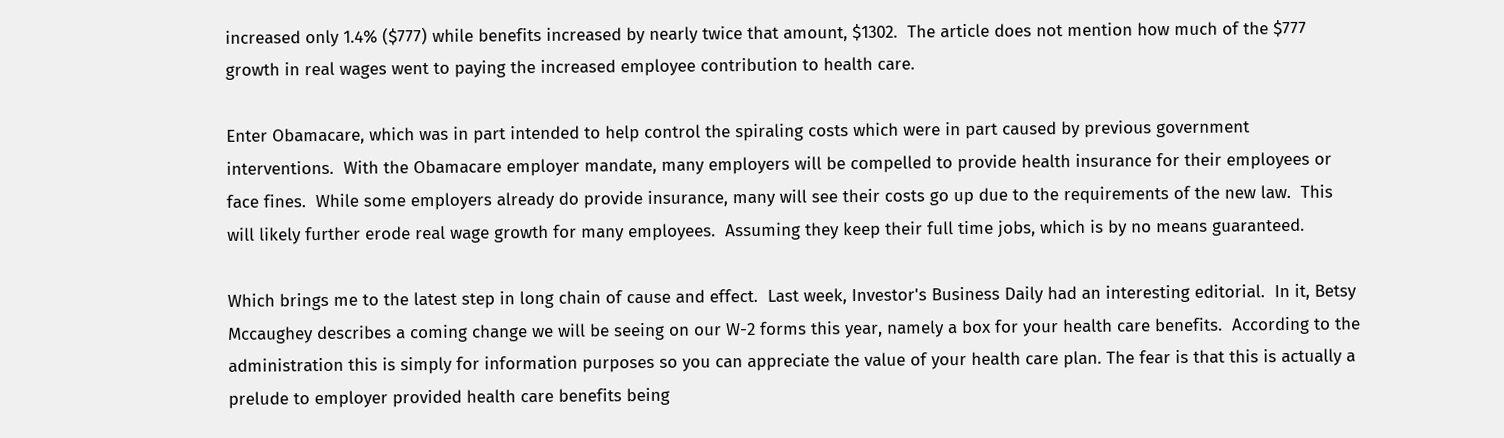increased only 1.4% ($777) while benefits increased by nearly twice that amount, $1302.  The article does not mention how much of the $777 growth in real wages went to paying the increased employee contribution to health care.

Enter Obamacare, which was in part intended to help control the spiraling costs which were in part caused by previous government interventions.  With the Obamacare employer mandate, many employers will be compelled to provide health insurance for their employees or face fines.  While some employers already do provide insurance, many will see their costs go up due to the requirements of the new law.  This will likely further erode real wage growth for many employees.  Assuming they keep their full time jobs, which is by no means guaranteed.

Which brings me to the latest step in long chain of cause and effect.  Last week, Investor's Business Daily had an interesting editorial.  In it, Betsy Mccaughey describes a coming change we will be seeing on our W-2 forms this year, namely a box for your health care benefits.  According to the administration this is simply for information purposes so you can appreciate the value of your health care plan. The fear is that this is actually a prelude to employer provided health care benefits being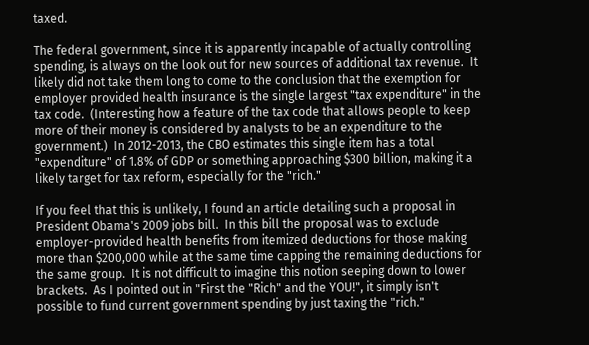taxed.

The federal government, since it is apparently incapable of actually controlling spending, is always on the look out for new sources of additional tax revenue.  It likely did not take them long to come to the conclusion that the exemption for employer provided health insurance is the single largest "tax expenditure" in the tax code.  (Interesting how a feature of the tax code that allows people to keep more of their money is considered by analysts to be an expenditure to the government.)  In 2012-2013, the CBO estimates this single item has a total "expenditure" of 1.8% of GDP or something approaching $300 billion, making it a likely target for tax reform, especially for the "rich."

If you feel that this is unlikely, I found an article detailing such a proposal in President Obama's 2009 jobs bill.  In this bill the proposal was to exclude employer-provided health benefits from itemized deductions for those making more than $200,000 while at the same time capping the remaining deductions for the same group.  It is not difficult to imagine this notion seeping down to lower brackets.  As I pointed out in "First the "Rich" and the YOU!", it simply isn't possible to fund current government spending by just taxing the "rich."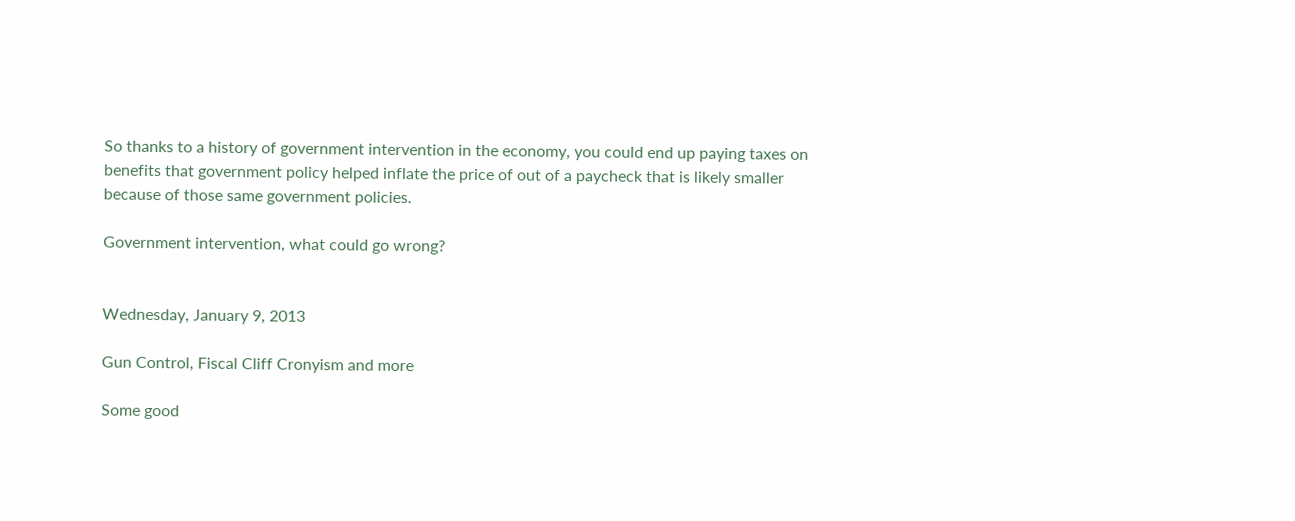So thanks to a history of government intervention in the economy, you could end up paying taxes on benefits that government policy helped inflate the price of out of a paycheck that is likely smaller because of those same government policies.

Government intervention, what could go wrong?


Wednesday, January 9, 2013

Gun Control, Fiscal Cliff Cronyism and more

Some good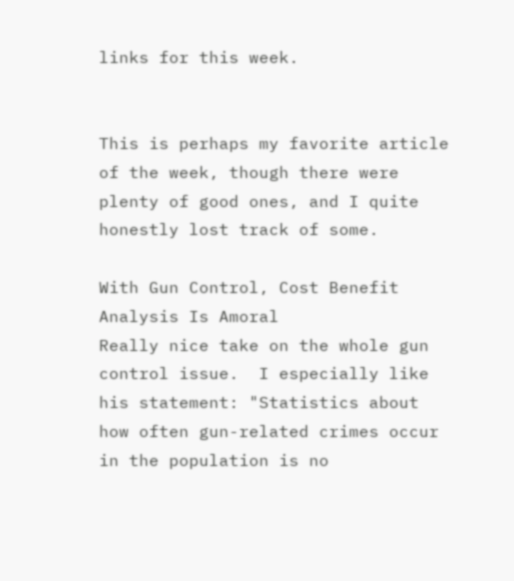links for this week.


This is perhaps my favorite article of the week, though there were plenty of good ones, and I quite honestly lost track of some.

With Gun Control, Cost Benefit Analysis Is Amoral
Really nice take on the whole gun control issue.  I especially like his statement: "Statistics about how often gun-related crimes occur in the population is no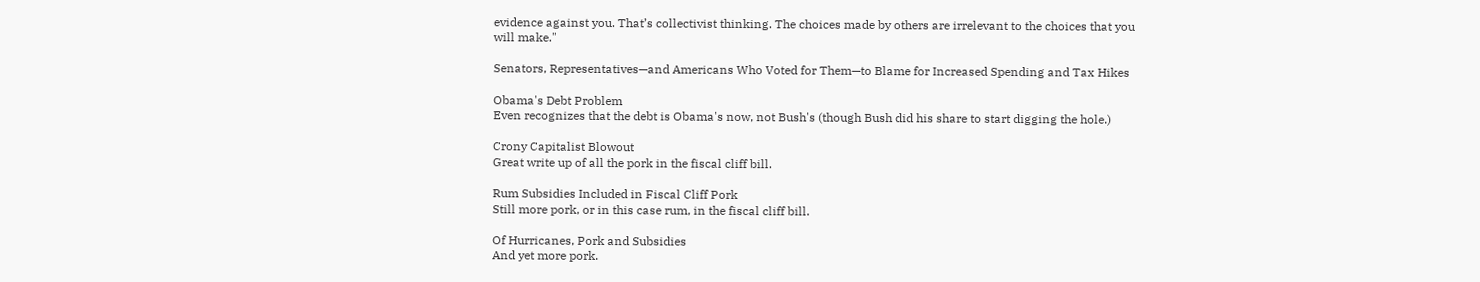evidence against you. That’s collectivist thinking. The choices made by others are irrelevant to the choices that you will make."

Senators, Representatives—and Americans Who Voted for Them—to Blame for Increased Spending and Tax Hikes

Obama's Debt Problem
Even recognizes that the debt is Obama's now, not Bush's (though Bush did his share to start digging the hole.)

Crony Capitalist Blowout
Great write up of all the pork in the fiscal cliff bill.

Rum Subsidies Included in Fiscal Cliff Pork
Still more pork, or in this case rum, in the fiscal cliff bill.

Of Hurricanes, Pork and Subsidies
And yet more pork.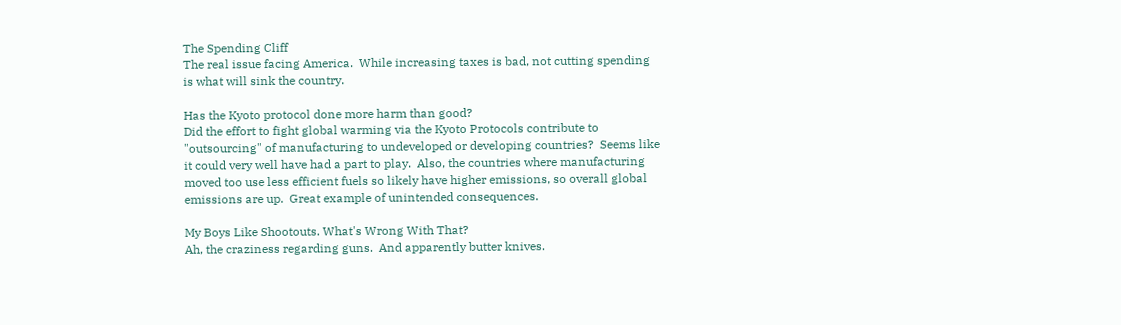The Spending Cliff
The real issue facing America.  While increasing taxes is bad, not cutting spending is what will sink the country.

Has the Kyoto protocol done more harm than good?
Did the effort to fight global warming via the Kyoto Protocols contribute to "outsourcing" of manufacturing to undeveloped or developing countries?  Seems like it could very well have had a part to play.  Also, the countries where manufacturing moved too use less efficient fuels so likely have higher emissions, so overall global emissions are up.  Great example of unintended consequences.

My Boys Like Shootouts. What's Wrong With That?
Ah, the craziness regarding guns.  And apparently butter knives.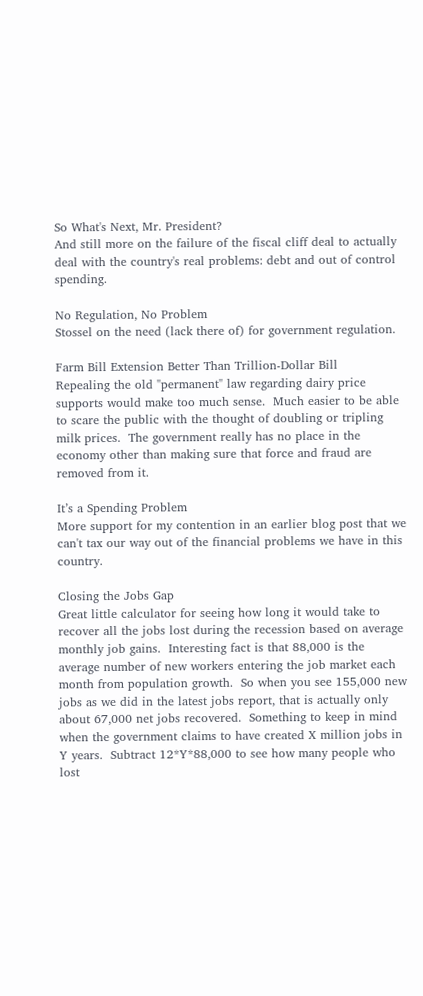So What's Next, Mr. President?
And still more on the failure of the fiscal cliff deal to actually deal with the country's real problems: debt and out of control spending.

No Regulation, No Problem
Stossel on the need (lack there of) for government regulation.

Farm Bill Extension Better Than Trillion-Dollar Bill
Repealing the old "permanent" law regarding dairy price supports would make too much sense.  Much easier to be able to scare the public with the thought of doubling or tripling milk prices.  The government really has no place in the economy other than making sure that force and fraud are removed from it.

It’s a Spending Problem
More support for my contention in an earlier blog post that we can't tax our way out of the financial problems we have in this country.

Closing the Jobs Gap
Great little calculator for seeing how long it would take to recover all the jobs lost during the recession based on average monthly job gains.  Interesting fact is that 88,000 is the average number of new workers entering the job market each month from population growth.  So when you see 155,000 new jobs as we did in the latest jobs report, that is actually only about 67,000 net jobs recovered.  Something to keep in mind when the government claims to have created X million jobs in Y years.  Subtract 12*Y*88,000 to see how many people who lost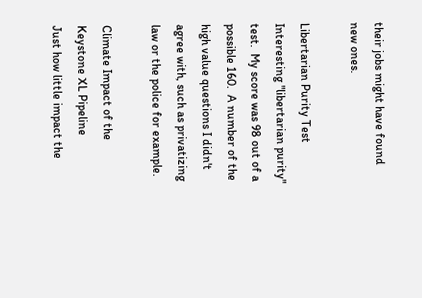their jobs might have found new ones.

Libertarian Purity Test
Interesting "libertarian purity" test.  My score was 98 out of a possible 160.  A number of the high value questions I didn't agree with, such as privatizing law or the police for example.

Climate Impact of the Keystone XL Pipeline
Just how little impact the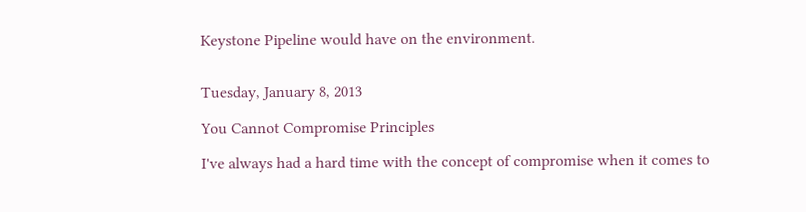Keystone Pipeline would have on the environment.


Tuesday, January 8, 2013

You Cannot Compromise Principles

I've always had a hard time with the concept of compromise when it comes to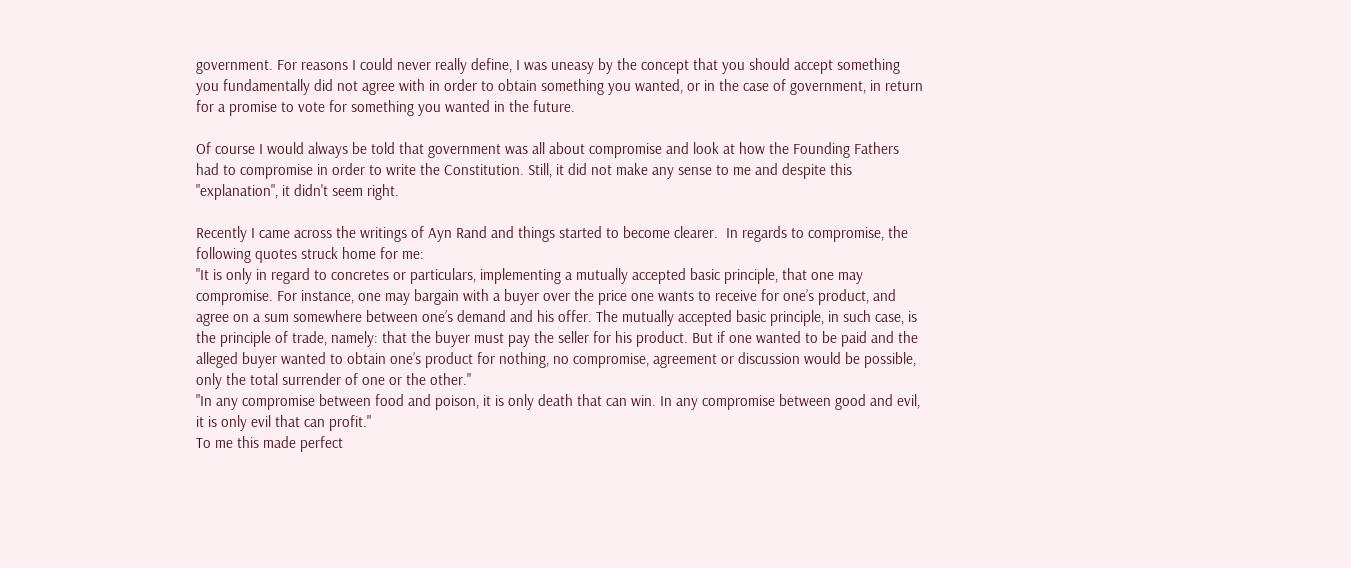government. For reasons I could never really define, I was uneasy by the concept that you should accept something you fundamentally did not agree with in order to obtain something you wanted, or in the case of government, in return for a promise to vote for something you wanted in the future.

Of course I would always be told that government was all about compromise and look at how the Founding Fathers had to compromise in order to write the Constitution. Still, it did not make any sense to me and despite this "explanation", it didn't seem right.

Recently I came across the writings of Ayn Rand and things started to become clearer.  In regards to compromise, the following quotes struck home for me:
"It is only in regard to concretes or particulars, implementing a mutually accepted basic principle, that one may compromise. For instance, one may bargain with a buyer over the price one wants to receive for one’s product, and agree on a sum somewhere between one’s demand and his offer. The mutually accepted basic principle, in such case, is the principle of trade, namely: that the buyer must pay the seller for his product. But if one wanted to be paid and the alleged buyer wanted to obtain one’s product for nothing, no compromise, agreement or discussion would be possible, only the total surrender of one or the other."
"In any compromise between food and poison, it is only death that can win. In any compromise between good and evil, it is only evil that can profit."
To me this made perfect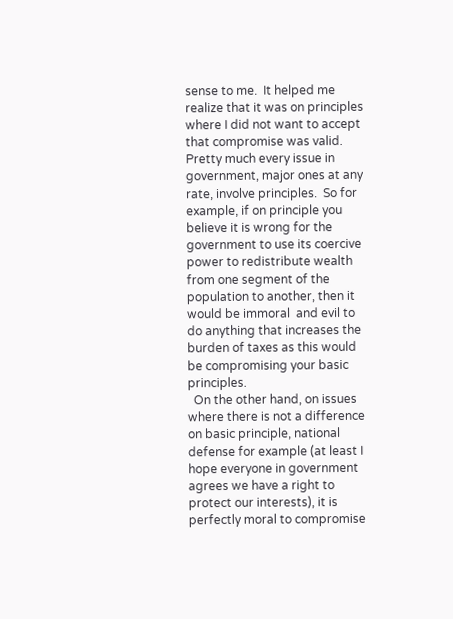sense to me.  It helped me realize that it was on principles where I did not want to accept that compromise was valid.  Pretty much every issue in government, major ones at any rate, involve principles.  So for example, if on principle you believe it is wrong for the government to use its coercive power to redistribute wealth from one segment of the population to another, then it would be immoral  and evil to do anything that increases the burden of taxes as this would be compromising your basic principles.
  On the other hand, on issues where there is not a difference on basic principle, national defense for example (at least I hope everyone in government agrees we have a right to protect our interests), it is perfectly moral to compromise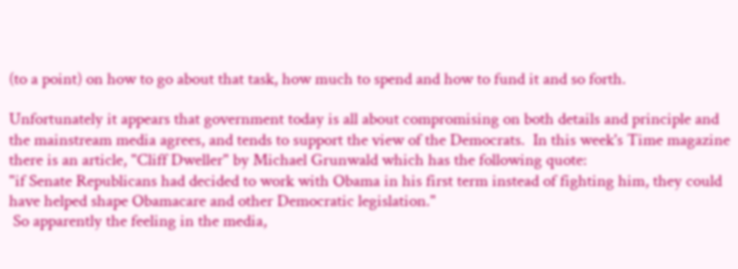(to a point) on how to go about that task, how much to spend and how to fund it and so forth.

Unfortunately it appears that government today is all about compromising on both details and principle and the mainstream media agrees, and tends to support the view of the Democrats.  In this week's Time magazine there is an article, "Cliff Dweller" by Michael Grunwald which has the following quote:
"if Senate Republicans had decided to work with Obama in his first term instead of fighting him, they could have helped shape Obamacare and other Democratic legislation."
 So apparently the feeling in the media,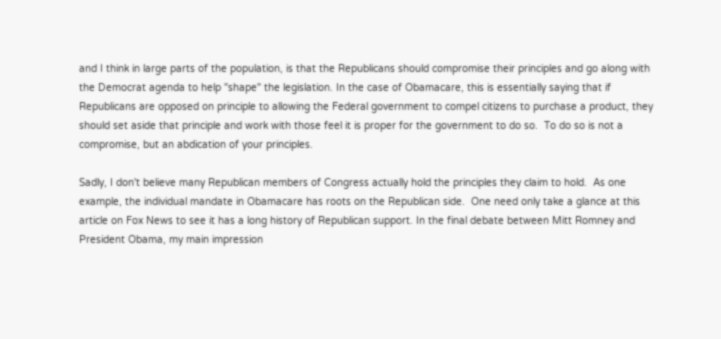and I think in large parts of the population, is that the Republicans should compromise their principles and go along with the Democrat agenda to help "shape" the legislation. In the case of Obamacare, this is essentially saying that if Republicans are opposed on principle to allowing the Federal government to compel citizens to purchase a product, they should set aside that principle and work with those feel it is proper for the government to do so.  To do so is not a compromise, but an abdication of your principles.

Sadly, I don't believe many Republican members of Congress actually hold the principles they claim to hold.  As one example, the individual mandate in Obamacare has roots on the Republican side.  One need only take a glance at this article on Fox News to see it has a long history of Republican support. In the final debate between Mitt Romney and President Obama, my main impression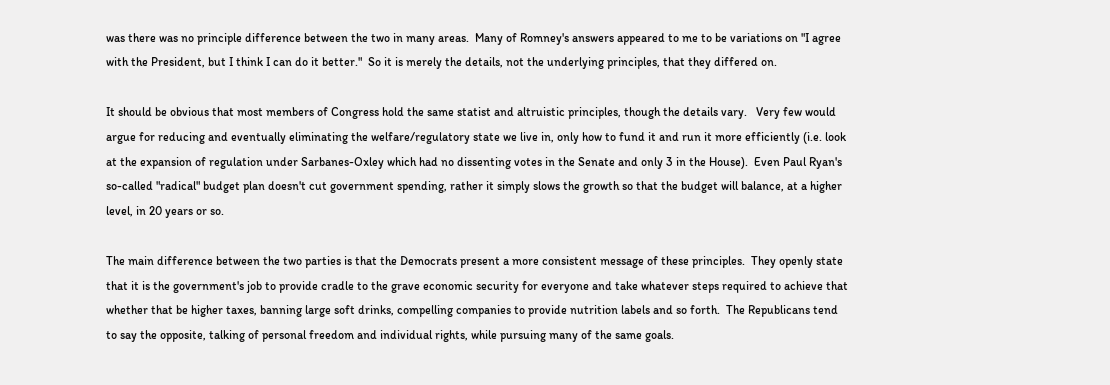was there was no principle difference between the two in many areas.  Many of Romney's answers appeared to me to be variations on "I agree with the President, but I think I can do it better."  So it is merely the details, not the underlying principles, that they differed on.

It should be obvious that most members of Congress hold the same statist and altruistic principles, though the details vary.   Very few would argue for reducing and eventually eliminating the welfare/regulatory state we live in, only how to fund it and run it more efficiently (i.e. look at the expansion of regulation under Sarbanes-Oxley which had no dissenting votes in the Senate and only 3 in the House).  Even Paul Ryan's so-called "radical" budget plan doesn't cut government spending, rather it simply slows the growth so that the budget will balance, at a higher level, in 20 years or so.

The main difference between the two parties is that the Democrats present a more consistent message of these principles.  They openly state that it is the government's job to provide cradle to the grave economic security for everyone and take whatever steps required to achieve that whether that be higher taxes, banning large soft drinks, compelling companies to provide nutrition labels and so forth.  The Republicans tend to say the opposite, talking of personal freedom and individual rights, while pursuing many of the same goals.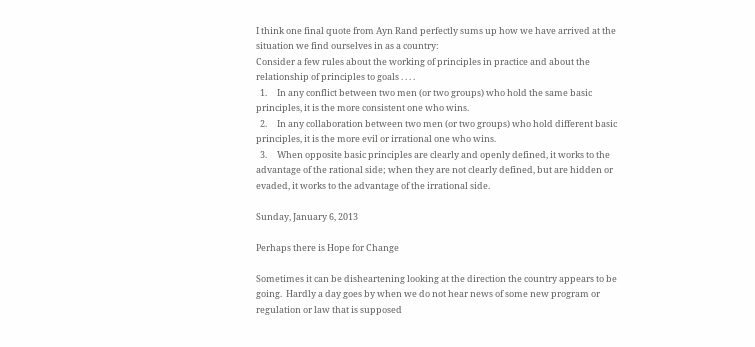I think one final quote from Ayn Rand perfectly sums up how we have arrived at the situation we find ourselves in as a country:
Consider a few rules about the working of principles in practice and about the relationship of principles to goals . . . .
  1.     In any conflict between two men (or two groups) who hold the same basic principles, it is the more consistent one who wins.
  2.     In any collaboration between two men (or two groups) who hold different basic principles, it is the more evil or irrational one who wins.
  3.     When opposite basic principles are clearly and openly defined, it works to the advantage of the rational side; when they are not clearly defined, but are hidden or evaded, it works to the advantage of the irrational side.

Sunday, January 6, 2013

Perhaps there is Hope for Change

Sometimes it can be disheartening looking at the direction the country appears to be going.  Hardly a day goes by when we do not hear news of some new program or regulation or law that is supposed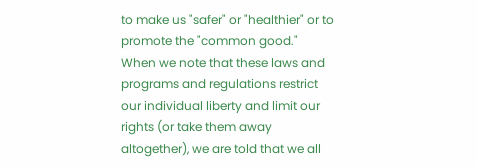to make us "safer" or "healthier" or to promote the "common good."   When we note that these laws and programs and regulations restrict our individual liberty and limit our rights (or take them away altogether), we are told that we all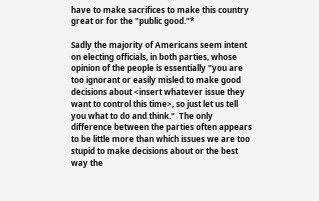have to make sacrifices to make this country great or for the "public good."*

Sadly the majority of Americans seem intent on electing officials, in both parties, whose opinion of the people is essentially "you are too ignorant or easily misled to make good decisions about <insert whatever issue they want to control this time>, so just let us tell you what to do and think."  The only difference between the parties often appears to be little more than which issues we are too stupid to make decisions about or the best way the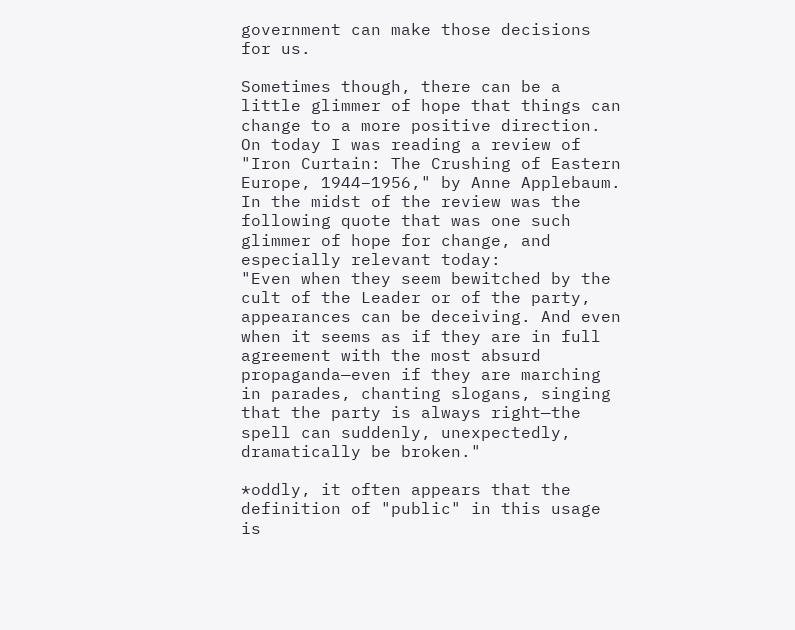government can make those decisions for us.

Sometimes though, there can be a little glimmer of hope that things can change to a more positive direction.  On today I was reading a review of "Iron Curtain: The Crushing of Eastern Europe, 1944–1956," by Anne Applebaum.  In the midst of the review was the following quote that was one such glimmer of hope for change, and especially relevant today:
"Even when they seem bewitched by the cult of the Leader or of the party, appearances can be deceiving. And even when it seems as if they are in full agreement with the most absurd propaganda—even if they are marching in parades, chanting slogans, singing that the party is always right—the spell can suddenly, unexpectedly, dramatically be broken."

*oddly, it often appears that the definition of "public" in this usage is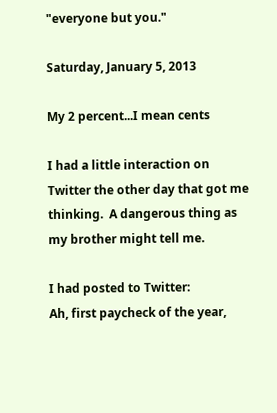"everyone but you."

Saturday, January 5, 2013

My 2 percent...I mean cents

I had a little interaction on Twitter the other day that got me thinking.  A dangerous thing as my brother might tell me.

I had posted to Twitter:
Ah, first paycheck of the year,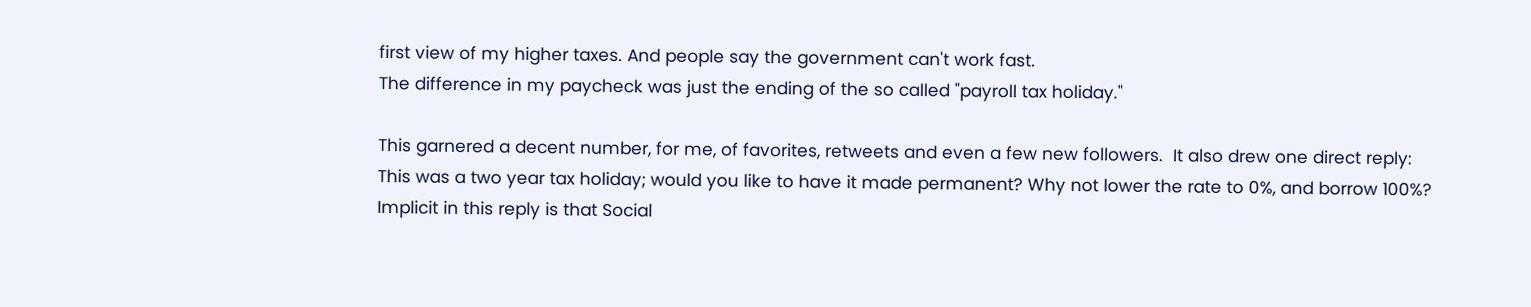first view of my higher taxes. And people say the government can't work fast.
The difference in my paycheck was just the ending of the so called "payroll tax holiday."

This garnered a decent number, for me, of favorites, retweets and even a few new followers.  It also drew one direct reply:
This was a two year tax holiday; would you like to have it made permanent? Why not lower the rate to 0%, and borrow 100%?
Implicit in this reply is that Social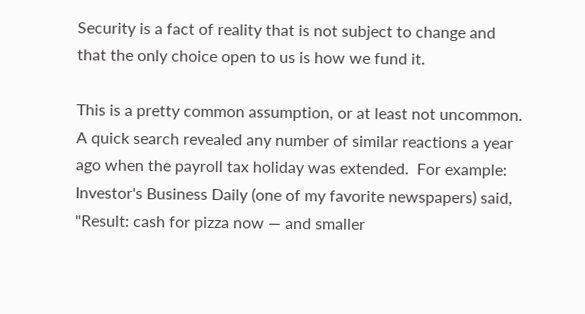Security is a fact of reality that is not subject to change and that the only choice open to us is how we fund it.

This is a pretty common assumption, or at least not uncommon.  A quick search revealed any number of similar reactions a year ago when the payroll tax holiday was extended.  For example:
Investor's Business Daily (one of my favorite newspapers) said, "Result: cash for pizza now — and smaller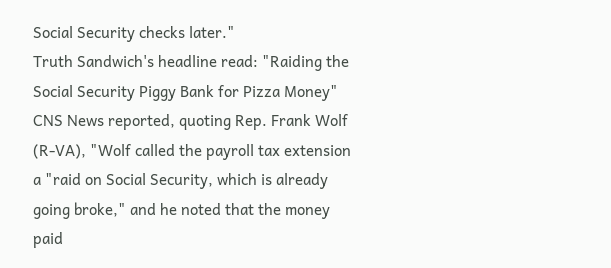Social Security checks later."
Truth Sandwich's headline read: "Raiding the Social Security Piggy Bank for Pizza Money"
CNS News reported, quoting Rep. Frank Wolf (R-VA), "Wolf called the payroll tax extension a "raid on Social Security, which is already going broke," and he noted that the money paid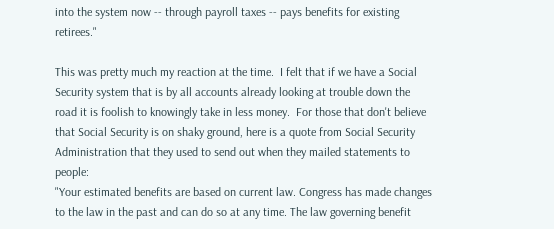into the system now -- through payroll taxes -- pays benefits for existing retirees."

This was pretty much my reaction at the time.  I felt that if we have a Social Security system that is by all accounts already looking at trouble down the road it is foolish to knowingly take in less money.  For those that don't believe that Social Security is on shaky ground, here is a quote from Social Security Administration that they used to send out when they mailed statements to people:
"Your estimated benefits are based on current law. Congress has made changes to the law in the past and can do so at any time. The law governing benefit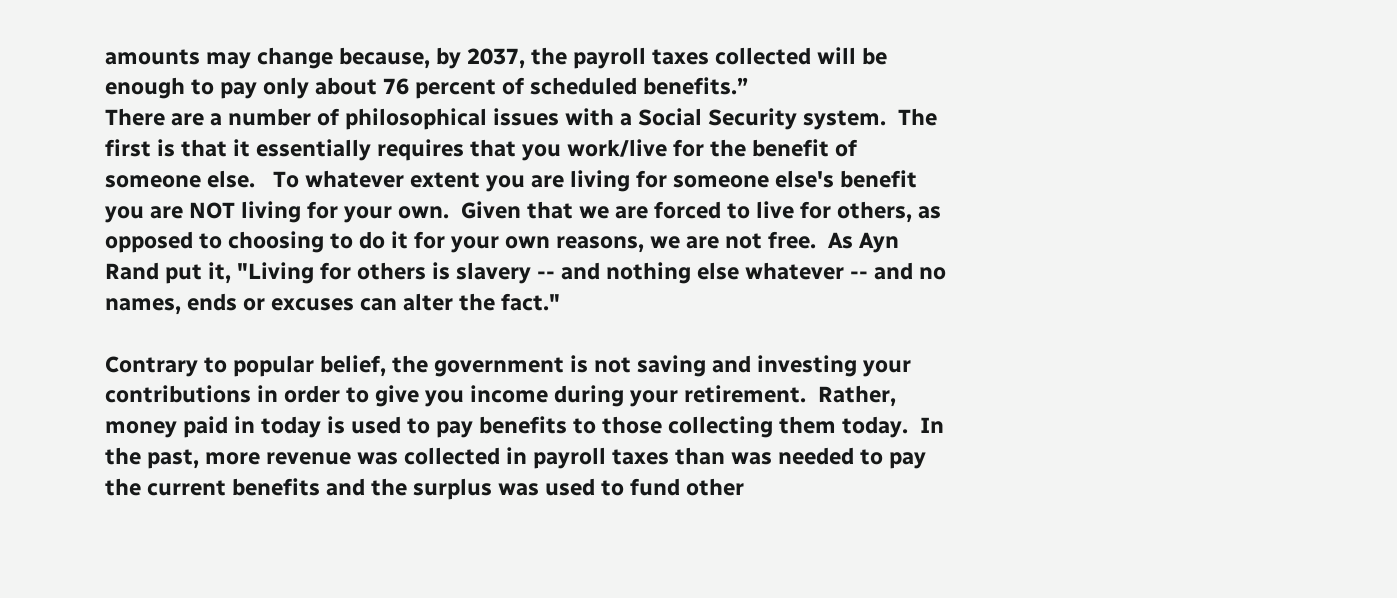amounts may change because, by 2037, the payroll taxes collected will be enough to pay only about 76 percent of scheduled benefits.”
There are a number of philosophical issues with a Social Security system.  The first is that it essentially requires that you work/live for the benefit of someone else.   To whatever extent you are living for someone else's benefit you are NOT living for your own.  Given that we are forced to live for others, as opposed to choosing to do it for your own reasons, we are not free.  As Ayn Rand put it, "Living for others is slavery -- and nothing else whatever -- and no names, ends or excuses can alter the fact."

Contrary to popular belief, the government is not saving and investing your contributions in order to give you income during your retirement.  Rather, money paid in today is used to pay benefits to those collecting them today.  In the past, more revenue was collected in payroll taxes than was needed to pay the current benefits and the surplus was used to fund other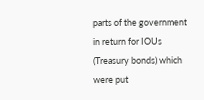parts of the government in return for IOUs (Treasury bonds) which  were put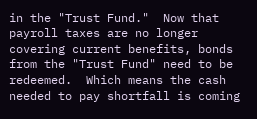in the "Trust Fund."  Now that payroll taxes are no longer covering current benefits, bonds from the "Trust Fund" need to be redeemed.  Which means the cash needed to pay shortfall is coming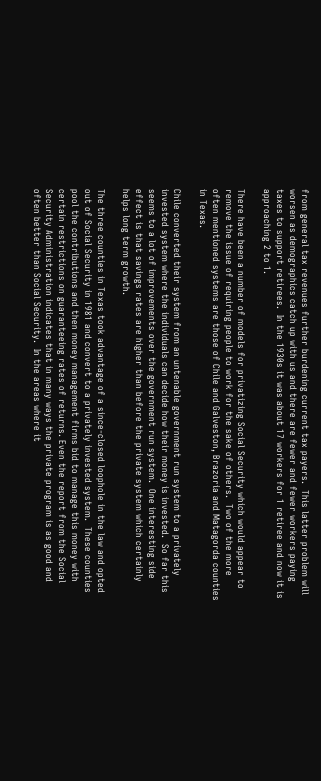from general tax revenues further burdening current tax payers.  This latter problem will worsen as demographics catch up with us and there are fewer and fewer workers paying taxes to support retirees.  In the 1930s it was about 17 workers for 1 retiree and now it is approaching 2 to 1.

There have been a number of models for privatizing Social Security which would appear to remove the issue of requiring people to work for the sake of others.  Two of the more often mentioned systems are those of Chile and Galveston, Brazoria and Matagorda counties in Texas.

Chile converted their system from an untenable government run system to a privately invested system where the individuals can decide how their money is invested.  So far this seems to a lot of improvements over the government run system.  One interesting side effect is that savings rates are higher than before the private system which certainly helps long term growth.

The three counties in Texas took advantage of a since-closed loophole in the law and opted out of Social Security in 1981 and convert to a privately invested system.  These counties pool the contributions and then money management firms bid to manage this money with certain restrictions on guaranteeing rates of returns. Even the report from the Social Security Administration indicates that in many ways the private program is as good and often better than Social Security.  In the areas where it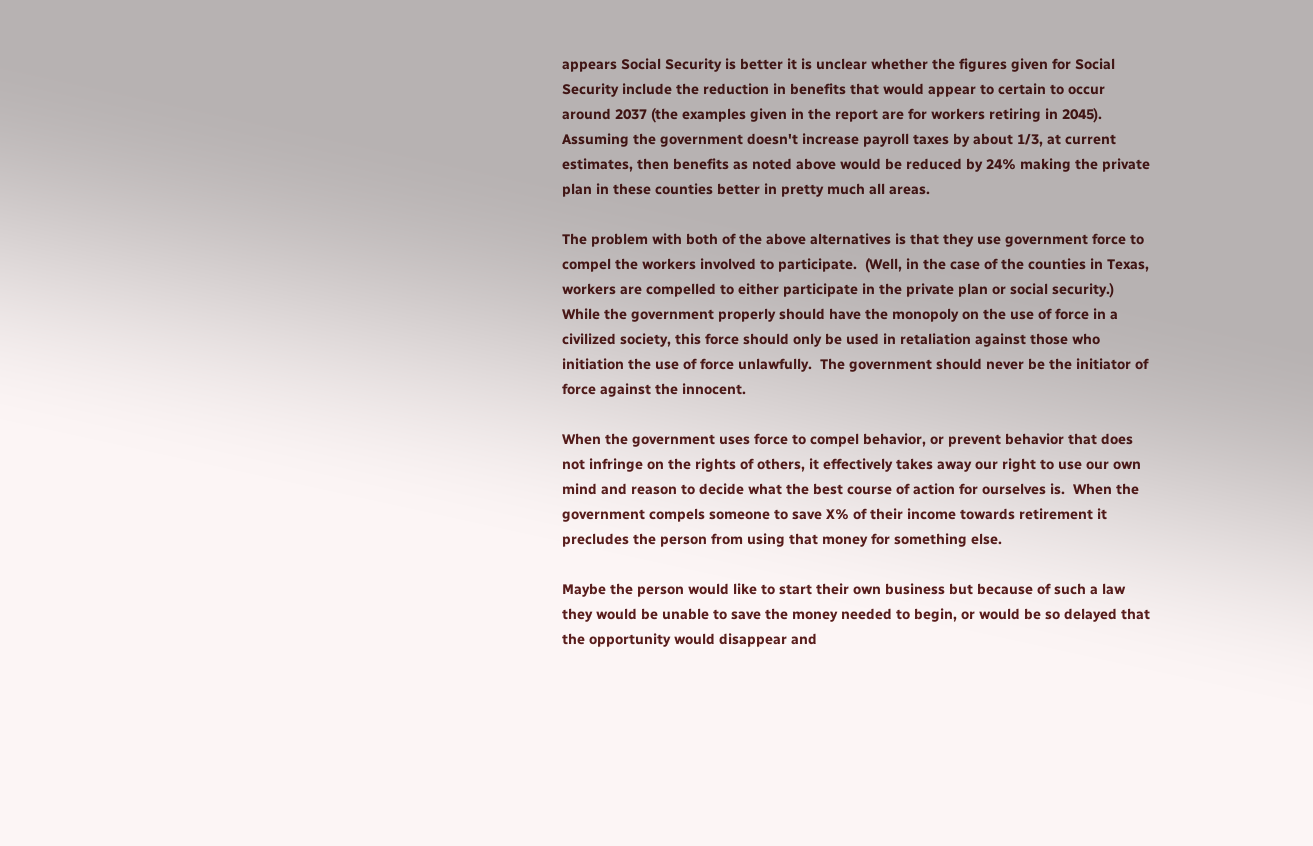appears Social Security is better it is unclear whether the figures given for Social Security include the reduction in benefits that would appear to certain to occur around 2037 (the examples given in the report are for workers retiring in 2045).  Assuming the government doesn't increase payroll taxes by about 1/3, at current estimates, then benefits as noted above would be reduced by 24% making the private plan in these counties better in pretty much all areas.

The problem with both of the above alternatives is that they use government force to compel the workers involved to participate.  (Well, in the case of the counties in Texas, workers are compelled to either participate in the private plan or social security.)   While the government properly should have the monopoly on the use of force in a civilized society, this force should only be used in retaliation against those who initiation the use of force unlawfully.  The government should never be the initiator of force against the innocent.

When the government uses force to compel behavior, or prevent behavior that does not infringe on the rights of others, it effectively takes away our right to use our own mind and reason to decide what the best course of action for ourselves is.  When the government compels someone to save X% of their income towards retirement it precludes the person from using that money for something else.

Maybe the person would like to start their own business but because of such a law they would be unable to save the money needed to begin, or would be so delayed that the opportunity would disappear and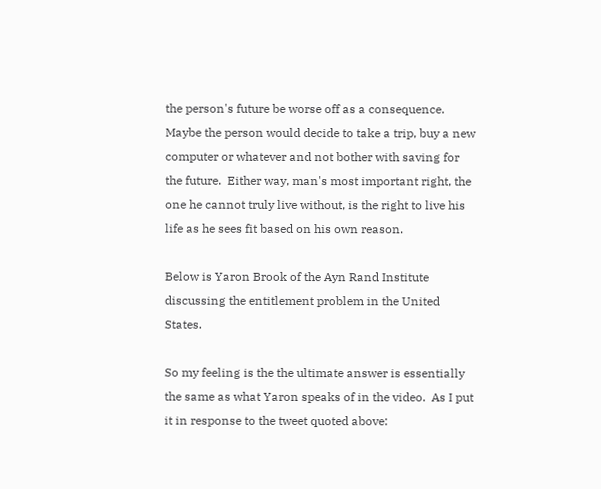the person's future be worse off as a consequence.  Maybe the person would decide to take a trip, buy a new computer or whatever and not bother with saving for the future.  Either way, man's most important right, the one he cannot truly live without, is the right to live his life as he sees fit based on his own reason.

Below is Yaron Brook of the Ayn Rand Institute discussing the entitlement problem in the United States.

So my feeling is the the ultimate answer is essentially the same as what Yaron speaks of in the video.  As I put it in response to the tweet quoted above: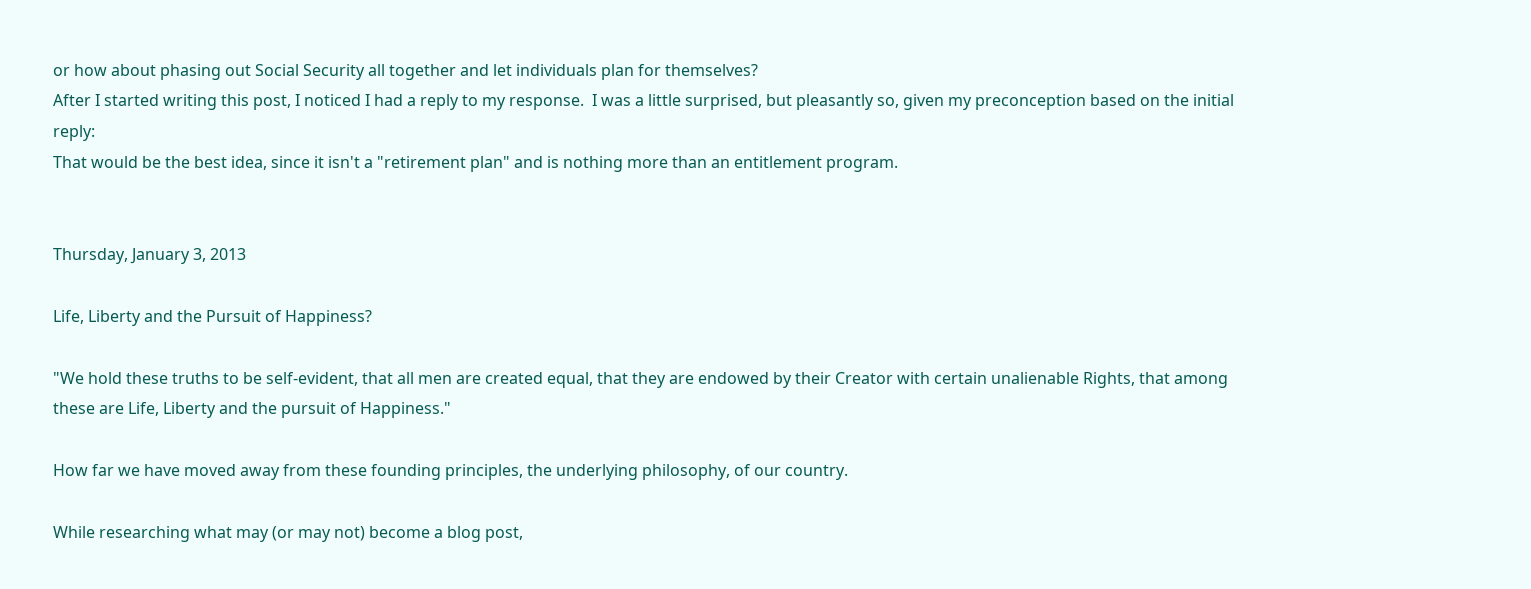or how about phasing out Social Security all together and let individuals plan for themselves?
After I started writing this post, I noticed I had a reply to my response.  I was a little surprised, but pleasantly so, given my preconception based on the initial reply:
That would be the best idea, since it isn't a "retirement plan" and is nothing more than an entitlement program.


Thursday, January 3, 2013

Life, Liberty and the Pursuit of Happiness?

"We hold these truths to be self-evident, that all men are created equal, that they are endowed by their Creator with certain unalienable Rights, that among these are Life, Liberty and the pursuit of Happiness."

How far we have moved away from these founding principles, the underlying philosophy, of our country.

While researching what may (or may not) become a blog post,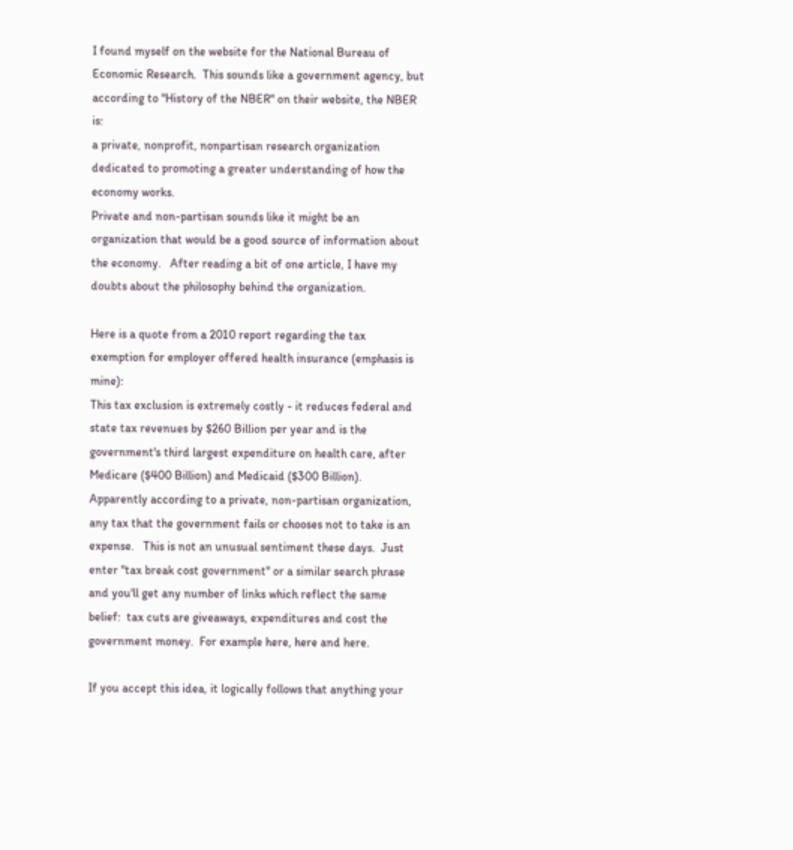I found myself on the website for the National Bureau of Economic Research.  This sounds like a government agency, but according to "History of the NBER" on their website, the NBER is:
a private, nonprofit, nonpartisan research organization dedicated to promoting a greater understanding of how the economy works.
Private and non-partisan sounds like it might be an organization that would be a good source of information about the economy.   After reading a bit of one article, I have my doubts about the philosophy behind the organization.

Here is a quote from a 2010 report regarding the tax exemption for employer offered health insurance (emphasis is mine):
This tax exclusion is extremely costly - it reduces federal and state tax revenues by $260 Billion per year and is the government's third largest expenditure on health care, after Medicare ($400 Billion) and Medicaid ($300 Billion).
Apparently according to a private, non-partisan organization, any tax that the government fails or chooses not to take is an expense.   This is not an unusual sentiment these days.  Just enter "tax break cost government" or a similar search phrase and you'll get any number of links which reflect the same belief:  tax cuts are giveaways, expenditures and cost the government money.  For example here, here and here.

If you accept this idea, it logically follows that anything your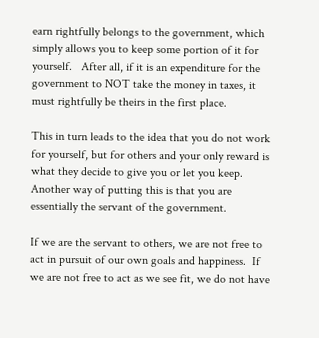earn rightfully belongs to the government, which simply allows you to keep some portion of it for yourself.   After all, if it is an expenditure for the government to NOT take the money in taxes, it must rightfully be theirs in the first place.

This in turn leads to the idea that you do not work for yourself, but for others and your only reward is what they decide to give you or let you keep.  Another way of putting this is that you are essentially the servant of the government.

If we are the servant to others, we are not free to act in pursuit of our own goals and happiness.  If we are not free to act as we see fit, we do not have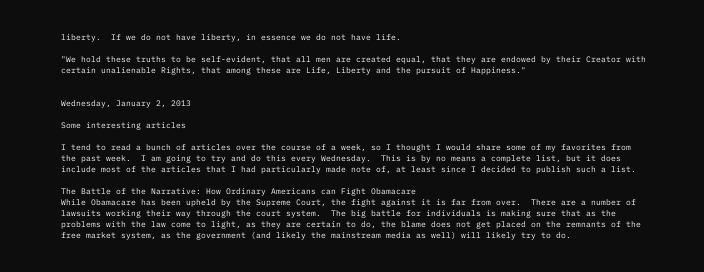liberty.  If we do not have liberty, in essence we do not have life.

"We hold these truths to be self-evident, that all men are created equal, that they are endowed by their Creator with certain unalienable Rights, that among these are Life, Liberty and the pursuit of Happiness."


Wednesday, January 2, 2013

Some interesting articles

I tend to read a bunch of articles over the course of a week, so I thought I would share some of my favorites from the past week.  I am going to try and do this every Wednesday.  This is by no means a complete list, but it does include most of the articles that I had particularly made note of, at least since I decided to publish such a list.

The Battle of the Narrative: How Ordinary Americans can Fight Obamacare
While Obamacare has been upheld by the Supreme Court, the fight against it is far from over.  There are a number of lawsuits working their way through the court system.  The big battle for individuals is making sure that as the problems with the law come to light, as they are certain to do, the blame does not get placed on the remnants of the free market system, as the government (and likely the mainstream media as well) will likely try to do.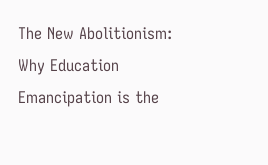The New Abolitionism: Why Education Emancipation is the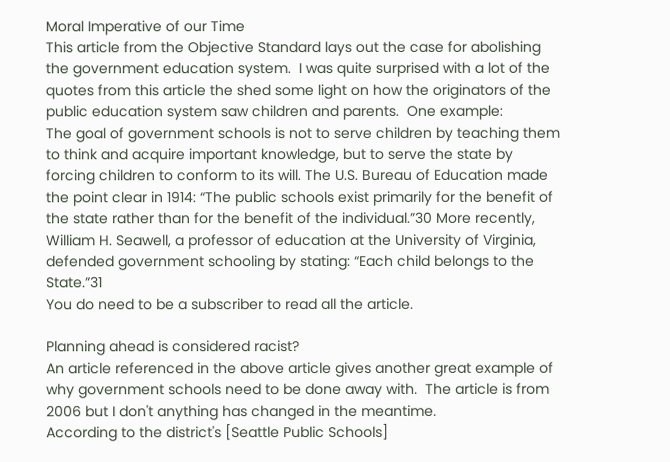Moral Imperative of our Time
This article from the Objective Standard lays out the case for abolishing the government education system.  I was quite surprised with a lot of the quotes from this article the shed some light on how the originators of the public education system saw children and parents.  One example:
The goal of government schools is not to serve children by teaching them to think and acquire important knowledge, but to serve the state by forcing children to conform to its will. The U.S. Bureau of Education made the point clear in 1914: “The public schools exist primarily for the benefit of the state rather than for the benefit of the individual.”30 More recently, William H. Seawell, a professor of education at the University of Virginia, defended government schooling by stating: “Each child belongs to the State.”31
You do need to be a subscriber to read all the article.

Planning ahead is considered racist?
An article referenced in the above article gives another great example of why government schools need to be done away with.  The article is from 2006 but I don't anything has changed in the meantime.
According to the district's [Seattle Public Schools]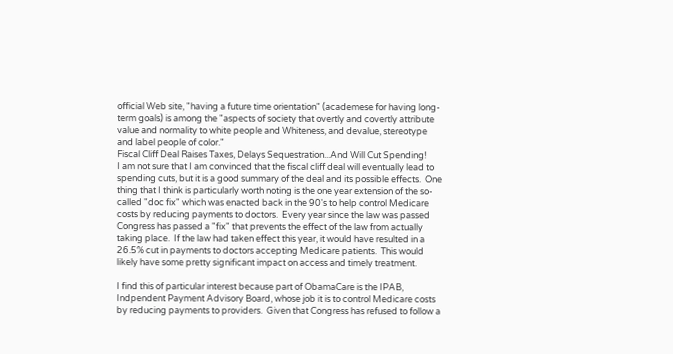official Web site, "having a future time orientation" (academese for having long-term goals) is among the "aspects of society that overtly and covertly attribute value and normality to white people and Whiteness, and devalue, stereotype and label people of color."
Fiscal Cliff Deal Raises Taxes, Delays Sequestration...And Will Cut Spending!
I am not sure that I am convinced that the fiscal cliff deal will eventually lead to spending cuts, but it is a good summary of the deal and its possible effects.  One thing that I think is particularly worth noting is the one year extension of the so-called "doc fix" which was enacted back in the 90's to help control Medicare costs by reducing payments to doctors.  Every year since the law was passed Congress has passed a "fix" that prevents the effect of the law from actually taking place.  If the law had taken effect this year, it would have resulted in a 26.5% cut in payments to doctors accepting Medicare patients.  This would likely have some pretty significant impact on access and timely treatment.

I find this of particular interest because part of ObamaCare is the IPAB, Indpendent Payment Advisory Board, whose job it is to control Medicare costs by reducing payments to providers.  Given that Congress has refused to follow a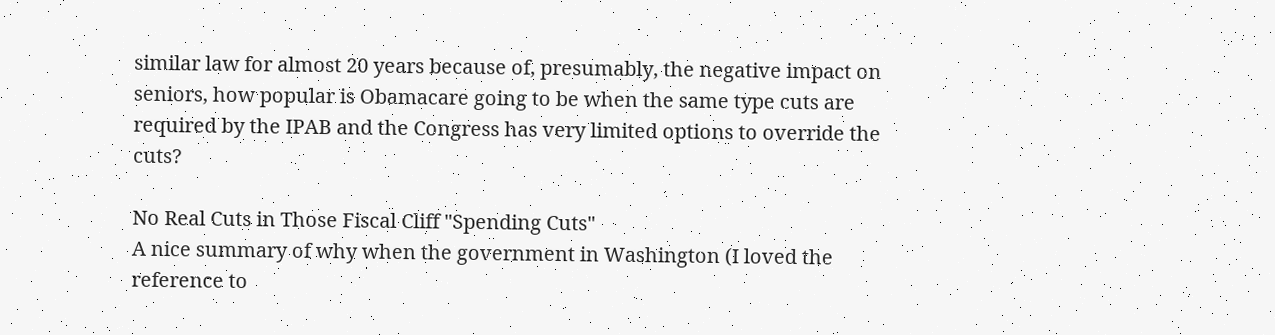similar law for almost 20 years because of, presumably, the negative impact on seniors, how popular is Obamacare going to be when the same type cuts are required by the IPAB and the Congress has very limited options to override the cuts?

No Real Cuts in Those Fiscal Cliff "Spending Cuts"
A nice summary of why when the government in Washington (I loved the reference to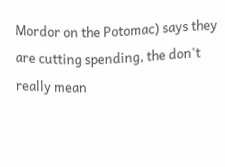Mordor on the Potomac) says they are cutting spending, the don't really mean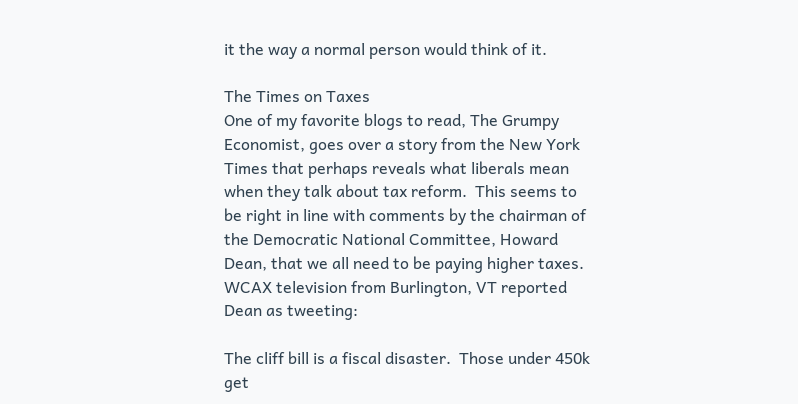it the way a normal person would think of it.

The Times on Taxes
One of my favorite blogs to read, The Grumpy Economist, goes over a story from the New York Times that perhaps reveals what liberals mean when they talk about tax reform.  This seems to be right in line with comments by the chairman of the Democratic National Committee, Howard Dean, that we all need to be paying higher taxes.  WCAX television from Burlington, VT reported Dean as tweeting:

The cliff bill is a fiscal disaster.  Those under 450k get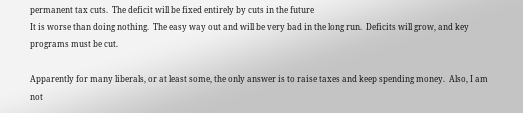permanent tax cuts.  The deficit will be fixed entirely by cuts in the future
It is worse than doing nothing.  The easy way out and will be very bad in the long run.  Deficits will grow, and key programs must be cut.

Apparently for many liberals, or at least some, the only answer is to raise taxes and keep spending money.  Also, I am not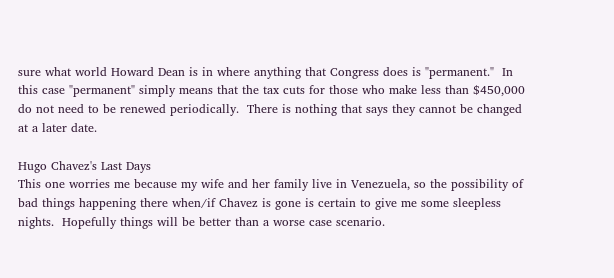sure what world Howard Dean is in where anything that Congress does is "permanent."  In this case "permanent" simply means that the tax cuts for those who make less than $450,000 do not need to be renewed periodically.  There is nothing that says they cannot be changed at a later date.

Hugo Chavez's Last Days
This one worries me because my wife and her family live in Venezuela, so the possibility of bad things happening there when/if Chavez is gone is certain to give me some sleepless nights.  Hopefully things will be better than a worse case scenario.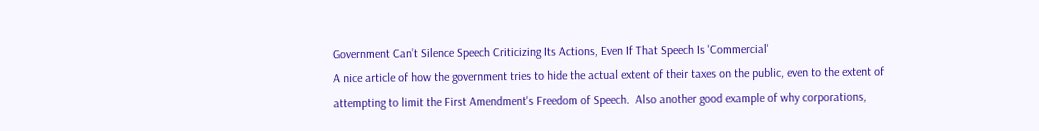Government Can’t Silence Speech Criticizing Its Actions, Even If That Speech Is 'Commercial'
A nice article of how the government tries to hide the actual extent of their taxes on the public, even to the extent of attempting to limit the First Amendment's Freedom of Speech.  Also another good example of why corporations,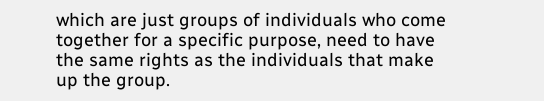which are just groups of individuals who come together for a specific purpose, need to have the same rights as the individuals that make up the group.